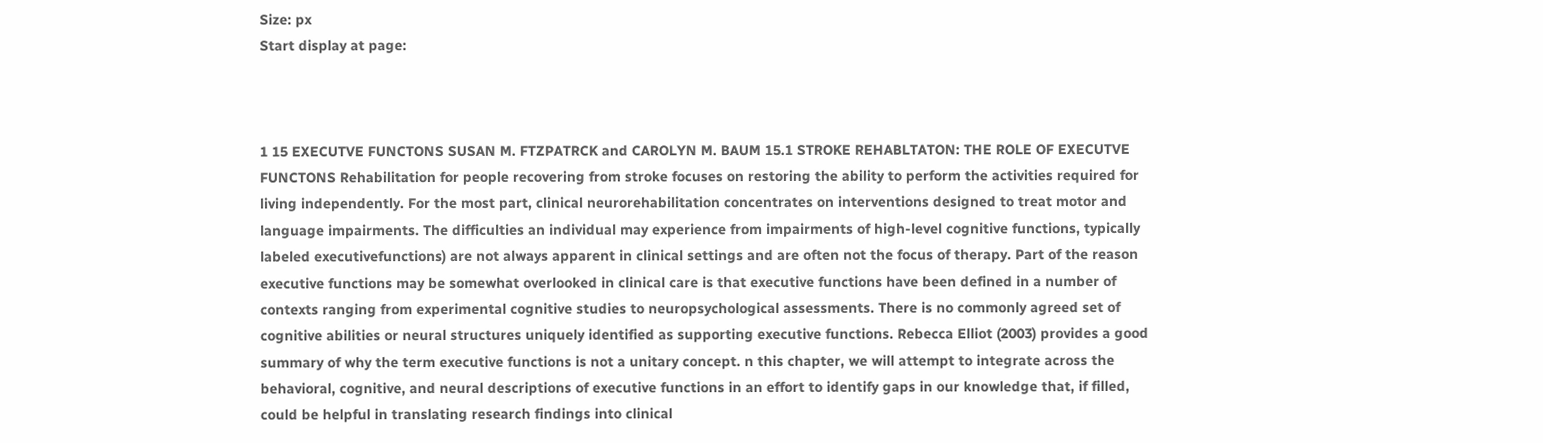Size: px
Start display at page:



1 15 EXECUTVE FUNCTONS SUSAN M. FTZPATRCK and CAROLYN M. BAUM 15.1 STROKE REHABLTATON: THE ROLE OF EXECUTVE FUNCTONS Rehabilitation for people recovering from stroke focuses on restoring the ability to perform the activities required for living independently. For the most part, clinical neurorehabilitation concentrates on interventions designed to treat motor and language impairments. The difficulties an individual may experience from impairments of high-level cognitive functions, typically labeled executivefunctions) are not always apparent in clinical settings and are often not the focus of therapy. Part of the reason executive functions may be somewhat overlooked in clinical care is that executive functions have been defined in a number of contexts ranging from experimental cognitive studies to neuropsychological assessments. There is no commonly agreed set of cognitive abilities or neural structures uniquely identified as supporting executive functions. Rebecca Elliot (2003) provides a good summary of why the term executive functions is not a unitary concept. n this chapter, we will attempt to integrate across the behavioral, cognitive, and neural descriptions of executive functions in an effort to identify gaps in our knowledge that, if filled, could be helpful in translating research findings into clinical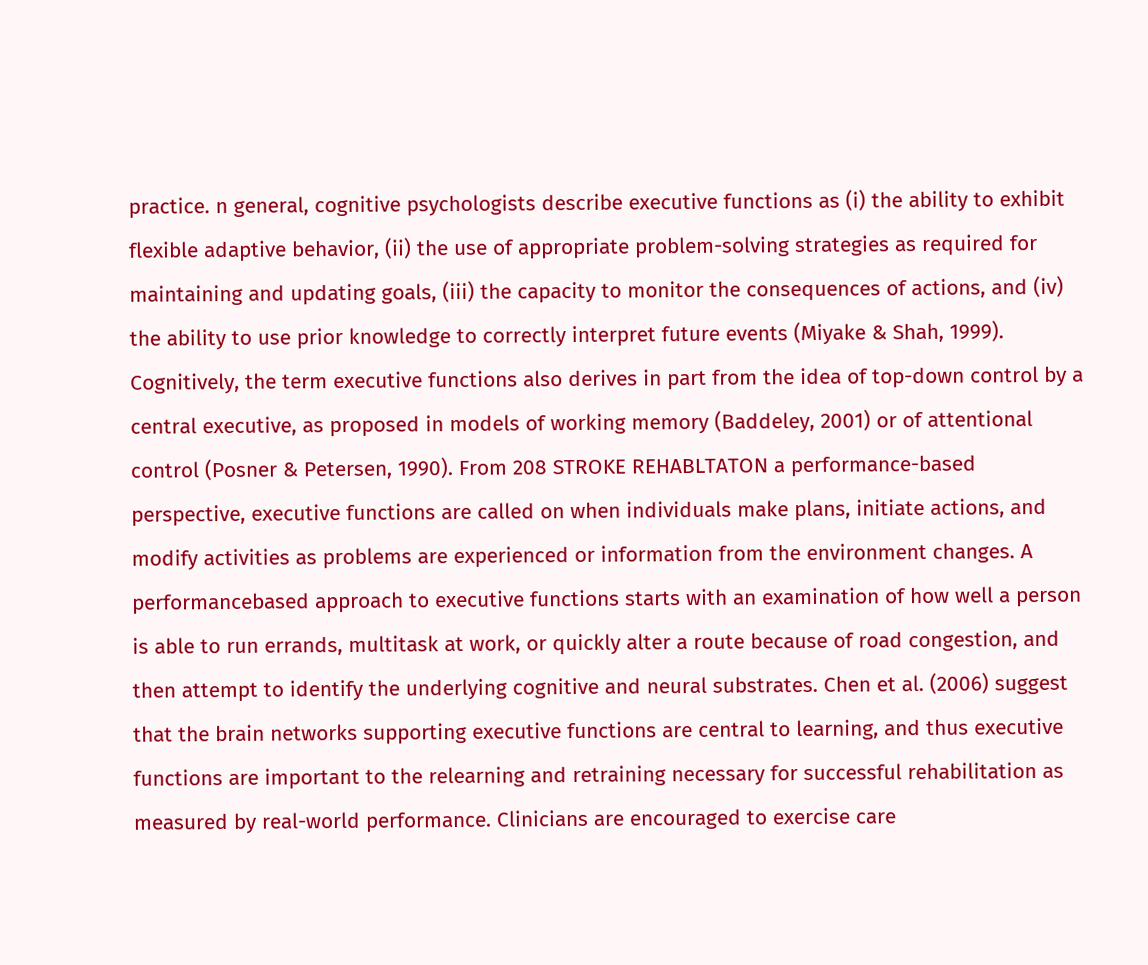practice. n general, cognitive psychologists describe executive functions as (i) the ability to exhibit flexible adaptive behavior, (ii) the use of appropriate problem-solving strategies as required for maintaining and updating goals, (iii) the capacity to monitor the consequences of actions, and (iv) the ability to use prior knowledge to correctly interpret future events (Miyake & Shah, 1999). Cognitively, the term executive functions also derives in part from the idea of top-down control by a central executive, as proposed in models of working memory (Baddeley, 2001) or of attentional control (Posner & Petersen, 1990). From 208 STROKE REHABLTATON a performance-based perspective, executive functions are called on when individuals make plans, initiate actions, and modify activities as problems are experienced or information from the environment changes. A performancebased approach to executive functions starts with an examination of how well a person is able to run errands, multitask at work, or quickly alter a route because of road congestion, and then attempt to identify the underlying cognitive and neural substrates. Chen et al. (2006) suggest that the brain networks supporting executive functions are central to learning, and thus executive functions are important to the relearning and retraining necessary for successful rehabilitation as measured by real-world performance. Clinicians are encouraged to exercise care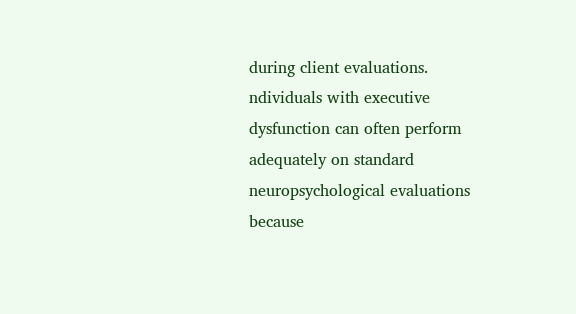during client evaluations. ndividuals with executive dysfunction can often perform adequately on standard neuropsychological evaluations because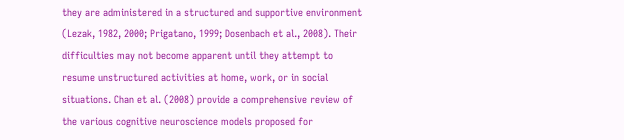they are administered in a structured and supportive environment (Lezak, 1982, 2000; Prigatano, 1999; Dosenbach et al., 2008). Their difficulties may not become apparent until they attempt to resume unstructured activities at home, work, or in social situations. Chan et al. (2008) provide a comprehensive review of the various cognitive neuroscience models proposed for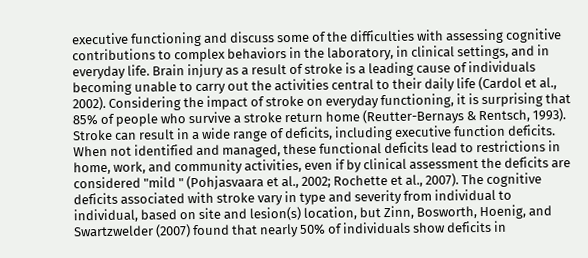executive functioning and discuss some of the difficulties with assessing cognitive contributions to complex behaviors in the laboratory, in clinical settings, and in everyday life. Brain injury as a result of stroke is a leading cause of individuals becoming unable to carry out the activities central to their daily life (Cardol et al., 2002). Considering the impact of stroke on everyday functioning, it is surprising that 85% of people who survive a stroke return home (Reutter-Bernays & Rentsch, 1993). Stroke can result in a wide range of deficits, including executive function deficits. When not identified and managed, these functional deficits lead to restrictions in home, work, and community activities, even if by clinical assessment the deficits are considered "mild " (Pohjasvaara et al., 2002; Rochette et al., 2007). The cognitive deficits associated with stroke vary in type and severity from individual to individual, based on site and lesion(s) location, but Zinn, Bosworth, Hoenig, and Swartzwelder (2007) found that nearly 50% of individuals show deficits in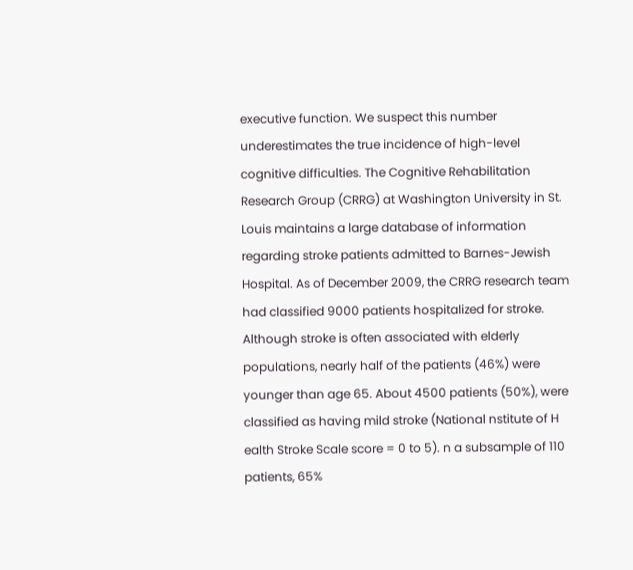executive function. We suspect this number underestimates the true incidence of high-level cognitive difficulties. The Cognitive Rehabilitation Research Group (CRRG) at Washington University in St. Louis maintains a large database of information regarding stroke patients admitted to Barnes-Jewish Hospital. As of December 2009, the CRRG research team had classified 9000 patients hospitalized for stroke. Although stroke is often associated with elderly populations, nearly half of the patients (46%) were younger than age 65. About 4500 patients (50%), were classified as having mild stroke (National nstitute of H ealth Stroke Scale score = 0 to 5). n a subsample of 110 patients, 65%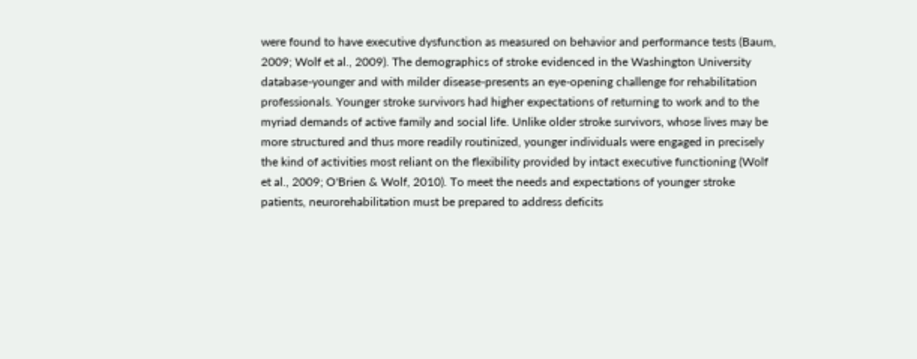were found to have executive dysfunction as measured on behavior and performance tests (Baum, 2009; Wolf et al., 2009). The demographics of stroke evidenced in the Washington University database-younger and with milder disease-presents an eye-opening challenge for rehabilitation professionals. Younger stroke survivors had higher expectations of returning to work and to the myriad demands of active family and social life. Unlike older stroke survivors, whose lives may be more structured and thus more readily routinized, younger individuals were engaged in precisely the kind of activities most reliant on the flexibility provided by intact executive functioning (Wolf et al., 2009; O'Brien & Wolf, 2010). To meet the needs and expectations of younger stroke patients, neurorehabilitation must be prepared to address deficits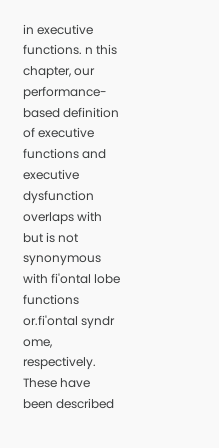in executive functions. n this chapter, our performance-based definition of executive functions and executive dysfunction overlaps with but is not synonymous with fi'ontal lobe functions or.fi'ontal syndr ome, respectively. These have been described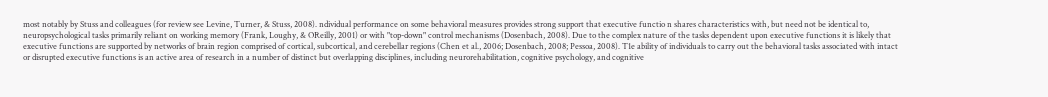most notably by Stuss and colleagues (for review see Levine, Turner, & Stuss, 2008). ndividual performance on some behavioral measures provides strong support that executive functio n shares characteristics with, but need not be identical to, neuropsychological tasks primarily reliant on working memory (Frank, Loughy, & OReilly, 2001) or with "top-down" control mechanisms (Dosenbach, 2008). Due to the complex nature of the tasks dependent upon executive functions it is likely that executive functions are supported by networks of brain region comprised of cortical, subcortical, and cerebellar regions (Chen et al., 2006; Dosenbach, 2008; Pessoa, 2008). T1e ability of individuals to carry out the behavioral tasks associated with intact or disrupted executive functions is an active area of research in a number of distinct but overlapping disciplines, including neurorehabilitation, cognitive psychology, and cognitive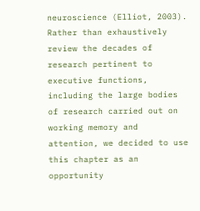neuroscience (Elliot, 2003). Rather than exhaustively review the decades of research pertinent to executive functions, including the large bodies of research carried out on working memory and attention, we decided to use this chapter as an opportunity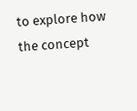to explore how the concept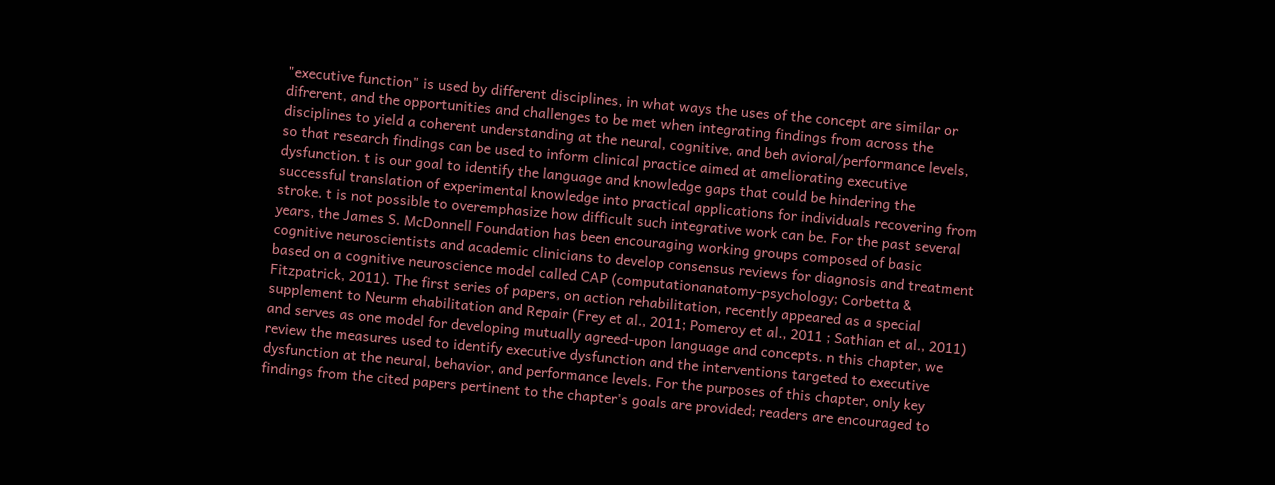"executive function" is used by different disciplines, in what ways the uses of the concept are similar or difrerent, and the opportunities and challenges to be met when integrating findings from across the disciplines to yield a coherent understanding at the neural, cognitive, and beh avioral/performance levels, so that research findings can be used to inform clinical practice aimed at ameliorating executive dysfunction. t is our goal to identify the language and knowledge gaps that could be hindering the successful translation of experimental knowledge into practical applications for individuals recovering from stroke. t is not possible to overemphasize how difficult such integrative work can be. For the past several years, the James S. McDonnell Foundation has been encouraging working groups composed of basic cognitive neuroscientists and academic clinicians to develop consensus reviews for diagnosis and treatment based on a cognitive neuroscience model called CAP (computationanatomy-psychology; Corbetta & Fitzpatrick, 2011). The first series of papers, on action rehabilitation, recently appeared as a special supplement to Neurm ehabilitation and Repair (Frey et al., 2011; Pomeroy et al., 2011 ; Sathian et al., 2011) and serves as one model for developing mutually agreed-upon language and concepts. n this chapter, we review the measures used to identify executive dysfunction and the interventions targeted to executive dysfunction at the neural, behavior, and performance levels. For the purposes of this chapter, only key findings from the cited papers pertinent to the chapter's goals are provided; readers are encouraged to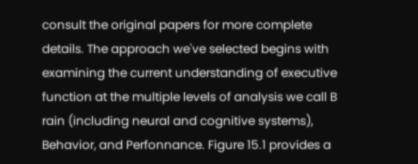consult the original papers for more complete details. The approach we've selected begins with examining the current understanding of executive function at the multiple levels of analysis we call B rain (including neural and cognitive systems), Behavior, and Perfonnance. Figure 15.1 provides a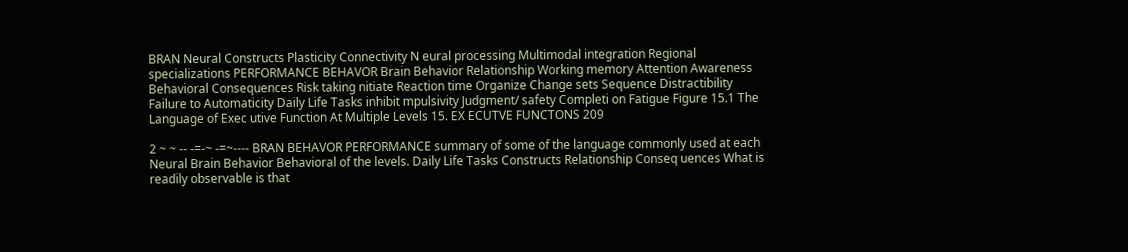BRAN Neural Constructs Plasticity Connectivity N eural processing Multimodal integration Regional specializations PERFORMANCE BEHAVOR Brain Behavior Relationship Working memory Attention Awareness Behavioral Consequences Risk taking nitiate Reaction time Organize Change sets Sequence Distractibility Failure to Automaticity Daily Life Tasks inhibit mpulsivity Judgment/ safety Completi on Fatigue Figure 15.1 The Language of Exec utive Function At Multiple Levels 15. EX ECUTVE FUNCTONS 209

2 ~ ~ -- -=-~ -=~---- BRAN BEHAVOR PERFORMANCE summary of some of the language commonly used at each Neural Brain Behavior Behavioral of the levels. Daily Life Tasks Constructs Relationship Conseq uences What is readily observable is that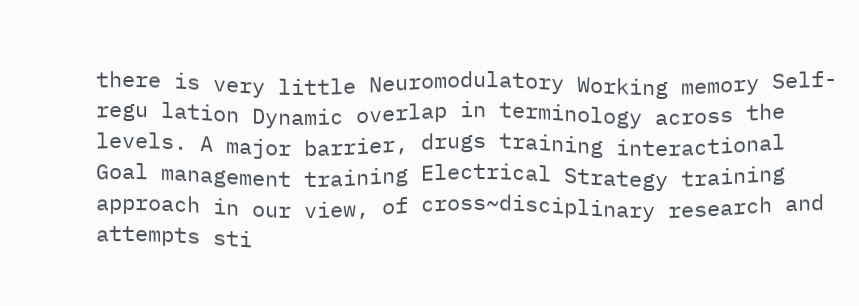there is very little Neuromodulatory Working memory Self-regu lation Dynamic overlap in terminology across the levels. A major barrier, drugs training interactional Goal management training Electrical Strategy training approach in our view, of cross~disciplinary research and attempts sti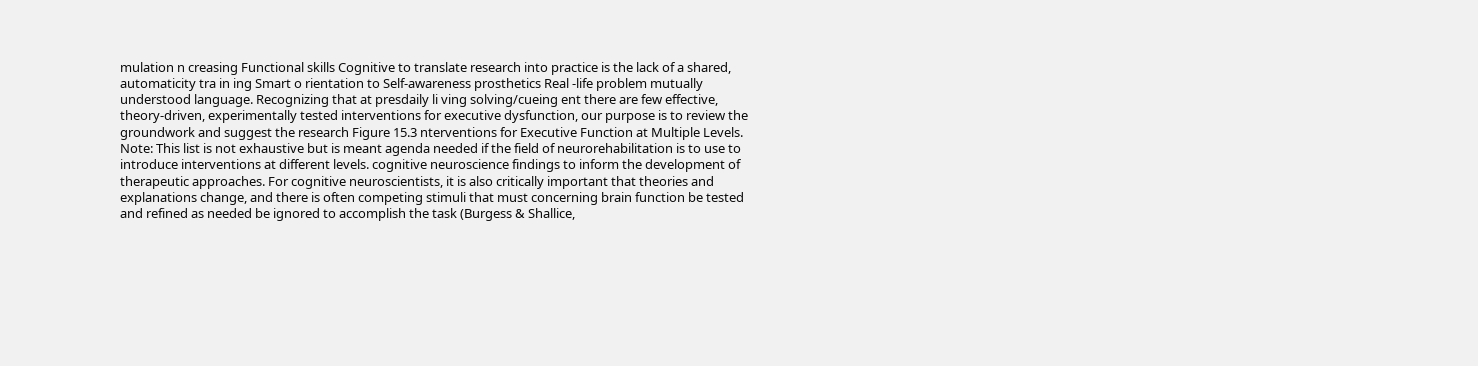mulation n creasing Functional skills Cognitive to translate research into practice is the lack of a shared, automaticity tra in ing Smart o rientation to Self-awareness prosthetics Real -life problem mutually understood language. Recognizing that at presdaily li ving solving/cueing ent there are few effective, theory-driven, experimentally tested interventions for executive dysfunction, our purpose is to review the groundwork and suggest the research Figure 15.3 nterventions for Executive Function at Multiple Levels. Note: This list is not exhaustive but is meant agenda needed if the field of neurorehabilitation is to use to introduce interventions at different levels. cognitive neuroscience findings to inform the development of therapeutic approaches. For cognitive neuroscientists, it is also critically important that theories and explanations change, and there is often competing stimuli that must concerning brain function be tested and refined as needed be ignored to accomplish the task (Burgess & Shallice,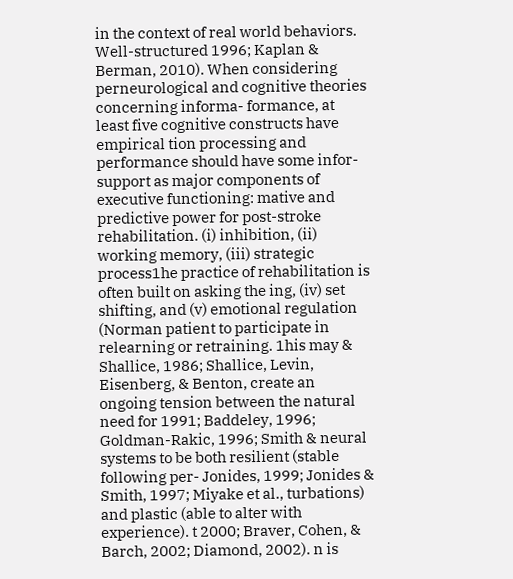in the context of real world behaviors. Well-structured 1996; Kaplan & Berman, 2010). When considering perneurological and cognitive theories concerning informa- formance, at least five cognitive constructs have empirical tion processing and performance should have some infor- support as major components of executive functioning: mative and predictive power for post-stroke rehabilitation. (i) inhibition, (ii) working memory, (iii) strategic process1he practice of rehabilitation is often built on asking the ing, (iv) set shifting, and (v) emotional regulation (Norman patient to participate in relearning or retraining. 1his may & Shallice, 1986; Shallice, Levin, Eisenberg, & Benton, create an ongoing tension between the natural need for 1991; Baddeley, 1996; Goldman-Rakic, 1996; Smith & neural systems to be both resilient (stable following per- Jonides, 1999; Jonides & Smith, 1997; Miyake et al., turbations) and plastic (able to alter with experience). t 2000; Braver, Cohen, & Barch, 2002; Diamond, 2002). n is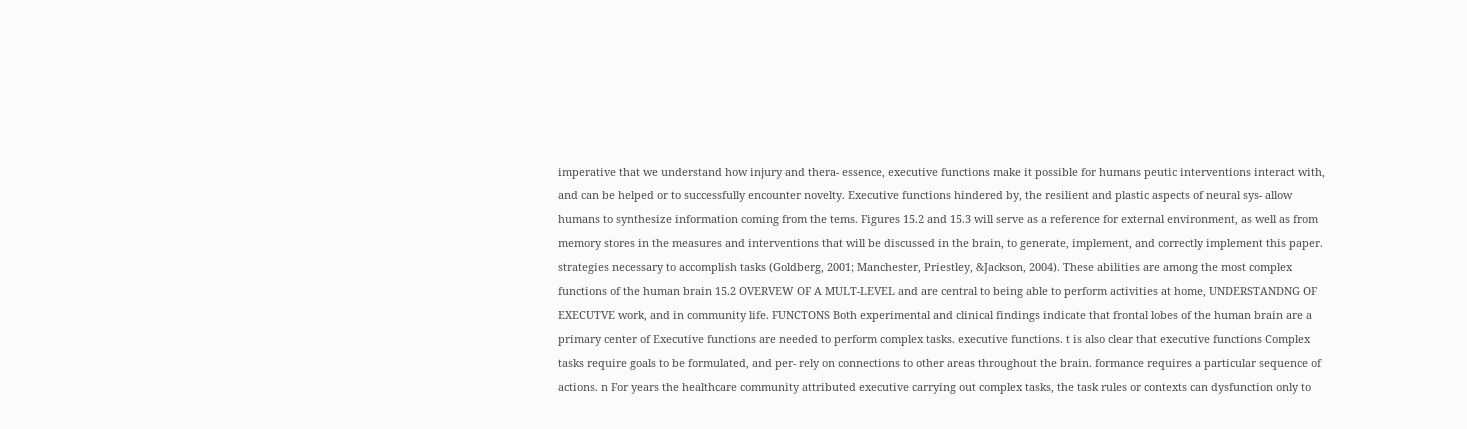imperative that we understand how injury and thera- essence, executive functions make it possible for humans peutic interventions interact with, and can be helped or to successfully encounter novelty. Executive functions hindered by, the resilient and plastic aspects of neural sys- allow humans to synthesize information coming from the tems. Figures 15.2 and 15.3 will serve as a reference for external environment, as well as from memory stores in the measures and interventions that will be discussed in the brain, to generate, implement, and correctly implement this paper. strategies necessary to accomplish tasks (Goldberg, 2001; Manchester, Priestley, &Jackson, 2004). These abilities are among the most complex functions of the human brain 15.2 OVERVEW OF A MULT-LEVEL and are central to being able to perform activities at home, UNDERSTANDNG OF EXECUTVE work, and in community life. FUNCTONS Both experimental and clinical findings indicate that frontal lobes of the human brain are a primary center of Executive functions are needed to perform complex tasks. executive functions. t is also clear that executive functions Complex tasks require goals to be formulated, and per- rely on connections to other areas throughout the brain. formance requires a particular sequence of actions. n For years the healthcare community attributed executive carrying out complex tasks, the task rules or contexts can dysfunction only to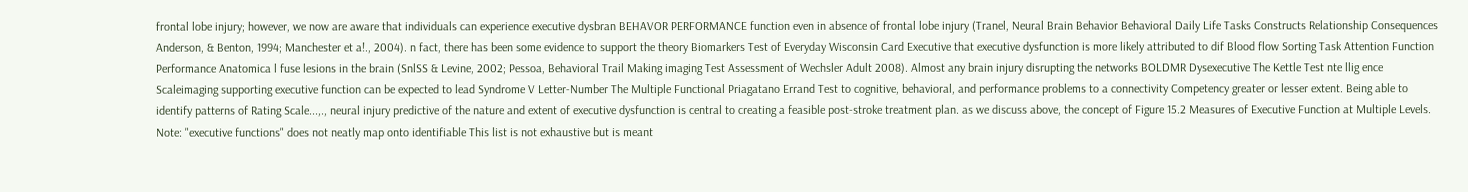frontal lobe injury; however, we now are aware that individuals can experience executive dysbran BEHAVOR PERFORMANCE function even in absence of frontal lobe injury (Tranel, Neural Brain Behavior Behavioral Daily Life Tasks Constructs Relationship Consequences Anderson, & Benton, 1994; Manchester et a!., 2004). n fact, there has been some evidence to support the theory Biomarkers Test of Everyday Wisconsin Card Executive that executive dysfunction is more likely attributed to dif Blood flow Sorting Task Attention Function Performance Anatomica l fuse lesions in the brain (SnlSS & Levine, 2002; Pessoa, Behavioral Trail Making imaging Test Assessment of Wechsler Adult 2008). Almost any brain injury disrupting the networks BOLDMR Dysexecutive The Kettle Test nte llig ence Scaleimaging supporting executive function can be expected to lead Syndrome V Letter-Number The Multiple Functional Priagatano Errand Test to cognitive, behavioral, and performance problems to a connectivity Competency greater or lesser extent. Being able to identify patterns of Rating Scale...,., neural injury predictive of the nature and extent of executive dysfunction is central to creating a feasible post-stroke treatment plan. as we discuss above, the concept of Figure 15.2 Measures of Executive Function at Multiple Levels. Note: "executive functions" does not neatly map onto identifiable This list is not exhaustive but is meant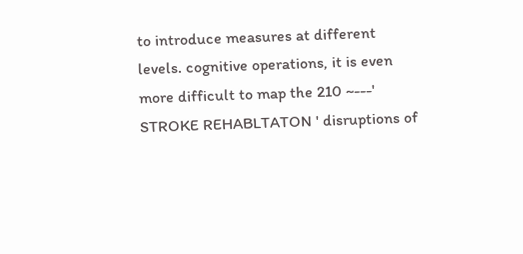to introduce measures at different levels. cognitive operations, it is even more difficult to map the 210 ~---' STROKE REHABLTATON ' disruptions of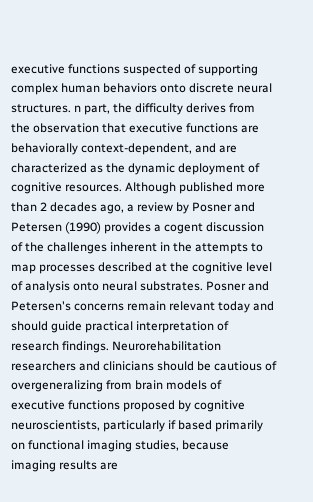executive functions suspected of supporting complex human behaviors onto discrete neural structures. n part, the difficulty derives from the observation that executive functions are behaviorally context-dependent, and are characterized as the dynamic deployment of cognitive resources. Although published more than 2 decades ago, a review by Posner and Petersen (1990) provides a cogent discussion of the challenges inherent in the attempts to map processes described at the cognitive level of analysis onto neural substrates. Posner and Petersen's concerns remain relevant today and should guide practical interpretation of research findings. Neurorehabilitation researchers and clinicians should be cautious of overgeneralizing from brain models of executive functions proposed by cognitive neuroscientists, particularly if based primarily on functional imaging studies, because imaging results are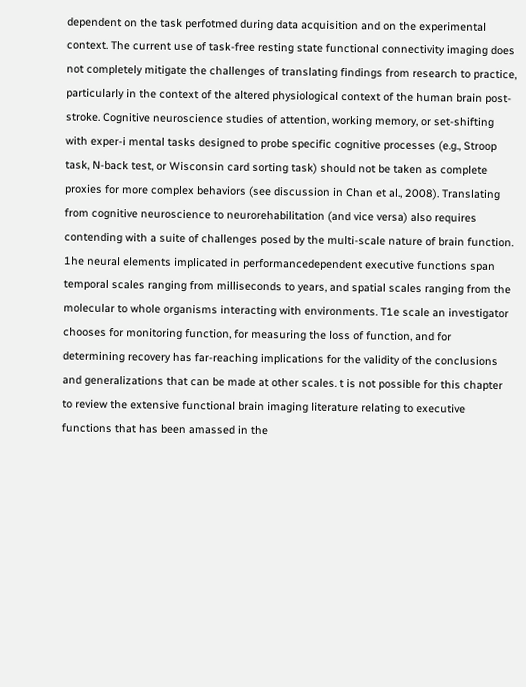dependent on the task perfotmed during data acquisition and on the experimental context. The current use of task-free resting state functional connectivity imaging does not completely mitigate the challenges of translating findings from research to practice, particularly in the context of the altered physiological context of the human brain post-stroke. Cognitive neuroscience studies of attention, working memory, or set-shifting with exper-i mental tasks designed to probe specific cognitive processes (e.g., Stroop task, N-back test, or Wisconsin card sorting task) should not be taken as complete proxies for more complex behaviors (see discussion in Chan et al., 2008). Translating from cognitive neuroscience to neurorehabilitation (and vice versa) also requires contending with a suite of challenges posed by the multi-scale nature of brain function. 1he neural elements implicated in performancedependent executive functions span temporal scales ranging from milliseconds to years, and spatial scales ranging from the molecular to whole organisms interacting with environments. T1e scale an investigator chooses for monitoring function, for measuring the loss of function, and for determining recovery has far-reaching implications for the validity of the conclusions and generalizations that can be made at other scales. t is not possible for this chapter to review the extensive functional brain imaging literature relating to executive functions that has been amassed in the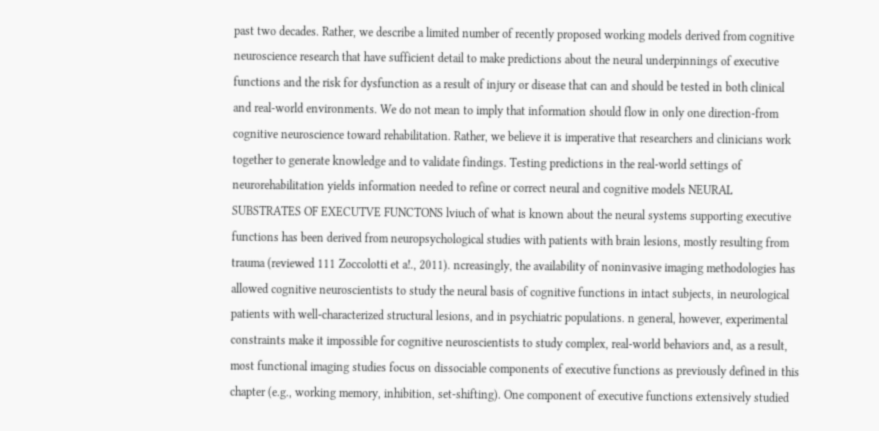past two decades. Rather, we describe a limited number of recently proposed working models derived from cognitive neuroscience research that have sufficient detail to make predictions about the neural underpinnings of executive functions and the risk for dysfunction as a result of injury or disease that can and should be tested in both clinical and real-world environments. We do not mean to imply that information should flow in only one direction-from cognitive neuroscience toward rehabilitation. Rather, we believe it is imperative that researchers and clinicians work together to generate knowledge and to validate findings. Testing predictions in the real-world settings of neurorehabilitation yields information needed to refine or correct neural and cognitive models NEURAL SUBSTRATES OF EXECUTVE FUNCTONS lviuch of what is known about the neural systems supporting executive functions has been derived from neuropsychological studies with patients with brain lesions, mostly resulting from trauma (reviewed 111 Zoccolotti et a!., 2011). ncreasingly, the availability of noninvasive imaging methodologies has allowed cognitive neuroscientists to study the neural basis of cognitive functions in intact subjects, in neurological patients with well-characterized structural lesions, and in psychiatric populations. n general, however, experimental constraints make it impossible for cognitive neuroscientists to study complex, real-world behaviors and, as a result, most functional imaging studies focus on dissociable components of executive functions as previously defined in this chapter (e.g., working memory, inhibition, set-shifting). One component of executive functions extensively studied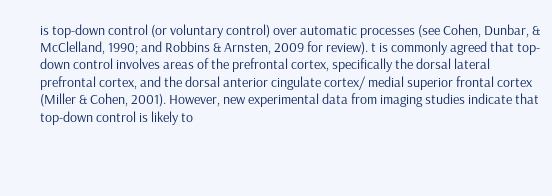is top-down control (or voluntary control) over automatic processes (see Cohen, Dunbar, & McClelland, 1990; and Robbins & Arnsten, 2009 for review). t is commonly agreed that top-down control involves areas of the prefrontal cortex, specifically the dorsal lateral prefrontal cortex, and the dorsal anterior cingulate cortex/ medial superior frontal cortex (Miller & Cohen, 2001). However, new experimental data from imaging studies indicate that top-down control is likely to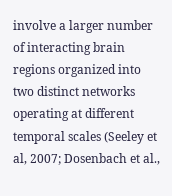involve a larger number of interacting brain regions organized into two distinct networks operating at different temporal scales (Seeley et al, 2007; Dosenbach et al.,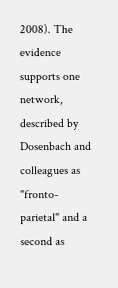2008). The evidence supports one network, described by Dosenbach and colleagues as "fronto-parietal" and a second as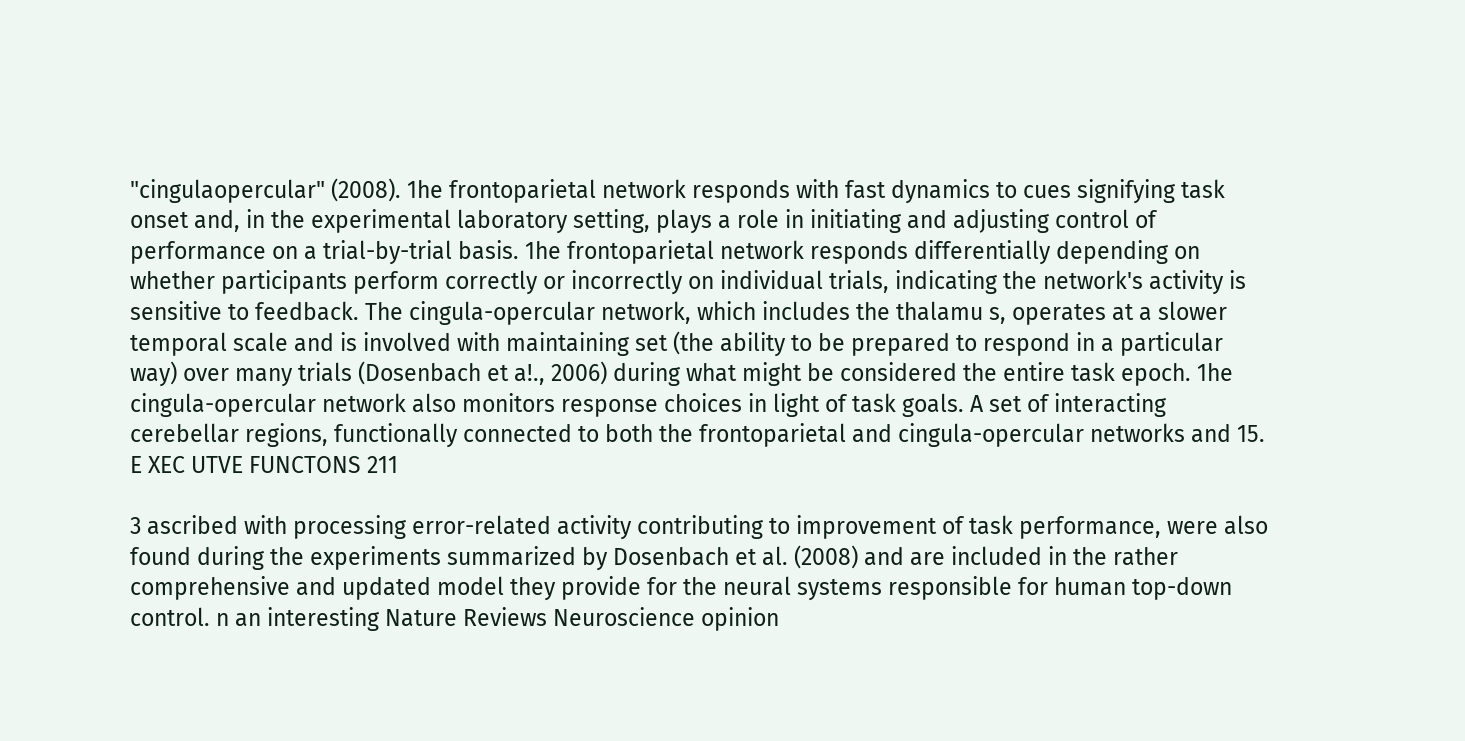"cingulaopercular" (2008). 1he frontoparietal network responds with fast dynamics to cues signifying task onset and, in the experimental laboratory setting, plays a role in initiating and adjusting control of performance on a trial-by-trial basis. 1he frontoparietal network responds differentially depending on whether participants perform correctly or incorrectly on individual trials, indicating the network's activity is sensitive to feedback. The cingula-opercular network, which includes the thalamu s, operates at a slower temporal scale and is involved with maintaining set (the ability to be prepared to respond in a particular way) over many trials (Dosenbach et a!., 2006) during what might be considered the entire task epoch. 1he cingula-opercular network also monitors response choices in light of task goals. A set of interacting cerebellar regions, functionally connected to both the frontoparietal and cingula-opercular networks and 15. E XEC UTVE FUNCTONS 211

3 ascribed with processing error-related activity contributing to improvement of task performance, were also found during the experiments summarized by Dosenbach et al. (2008) and are included in the rather comprehensive and updated model they provide for the neural systems responsible for human top-down control. n an interesting Nature Reviews Neuroscience opinion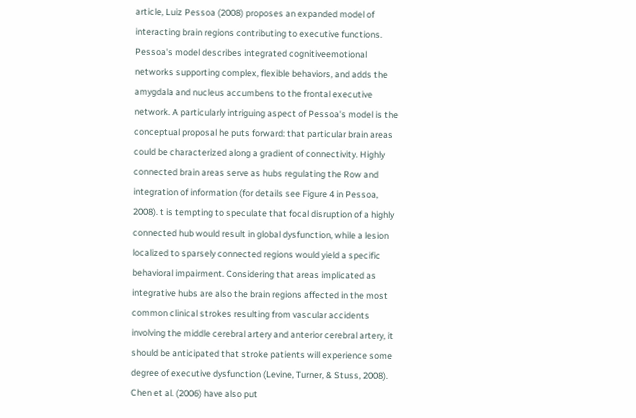article, Luiz Pessoa (2008) proposes an expanded model of interacting brain regions contributing to executive functions. Pessoa's model describes integrated cognitiveemotional networks supporting complex, flexible behaviors, and adds the amygdala and nucleus accumbens to the frontal executive network. A particularly intriguing aspect of Pessoa's model is the conceptual proposal he puts forward: that particular brain areas could be characterized along a gradient of connectivity. Highly connected brain areas serve as hubs regulating the Row and integration of information (for details see Figure 4 in Pessoa, 2008). t is tempting to speculate that focal disruption of a highly connected hub would result in global dysfunction, while a lesion localized to sparsely connected regions would yield a specific behavioral impairment. Considering that areas implicated as integrative hubs are also the brain regions affected in the most common clinical strokes resulting from vascular accidents involving the middle cerebral artery and anterior cerebral artery, it should be anticipated that stroke patients will experience some degree of executive dysfunction (Levine, Turner, & Stuss, 2008). Chen et al. (2006) have also put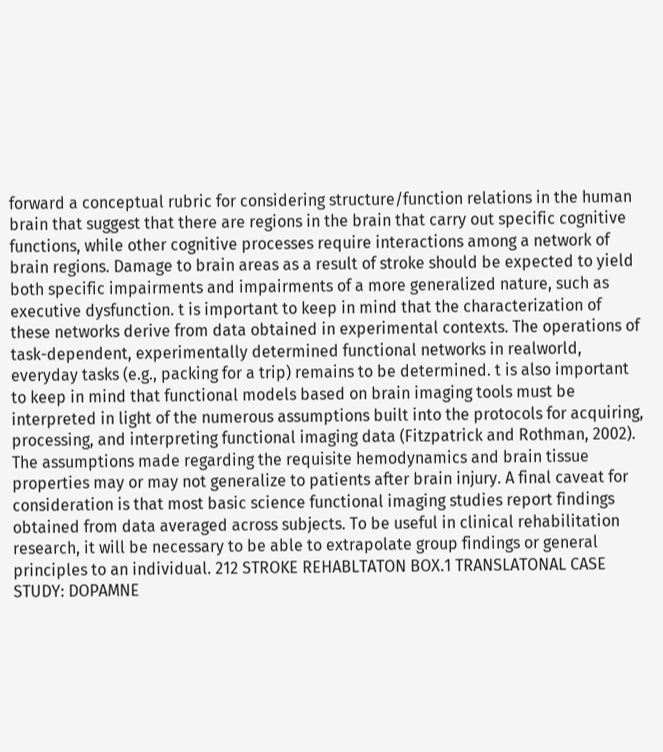forward a conceptual rubric for considering structure/function relations in the human brain that suggest that there are regions in the brain that carry out specific cognitive functions, while other cognitive processes require interactions among a network of brain regions. Damage to brain areas as a result of stroke should be expected to yield both specific impairments and impairments of a more generalized nature, such as executive dysfunction. t is important to keep in mind that the characterization of these networks derive from data obtained in experimental contexts. The operations of task-dependent, experimentally determined functional networks in realworld, everyday tasks (e.g., packing for a trip) remains to be determined. t is also important to keep in mind that functional models based on brain imaging tools must be interpreted in light of the numerous assumptions built into the protocols for acquiring, processing, and interpreting functional imaging data (Fitzpatrick and Rothman, 2002). The assumptions made regarding the requisite hemodynamics and brain tissue properties may or may not generalize to patients after brain injury. A final caveat for consideration is that most basic science functional imaging studies report findings obtained from data averaged across subjects. To be useful in clinical rehabilitation research, it will be necessary to be able to extrapolate group findings or general principles to an individual. 212 STROKE REHABLTATON BOX.1 TRANSLATONAL CASE STUDY: DOPAMNE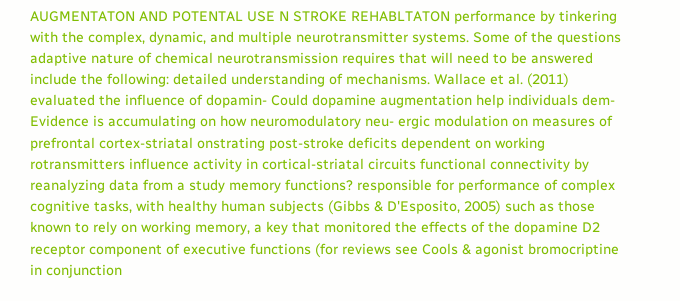AUGMENTATON AND POTENTAL USE N STROKE REHABLTATON performance by tinkering with the complex, dynamic, and multiple neurotransmitter systems. Some of the questions adaptive nature of chemical neurotransmission requires that will need to be answered include the following: detailed understanding of mechanisms. Wallace et al. (2011) evaluated the influence of dopamin- Could dopamine augmentation help individuals dem- Evidence is accumulating on how neuromodulatory neu- ergic modulation on measures of prefrontal cortex-striatal onstrating post-stroke deficits dependent on working rotransmitters influence activity in cortical-striatal circuits functional connectivity by reanalyzing data from a study memory functions? responsible for performance of complex cognitive tasks, with healthy human subjects (Gibbs & D'Esposito, 2005) such as those known to rely on working memory, a key that monitored the effects of the dopamine D2 receptor component of executive functions (for reviews see Cools & agonist bromocriptine in conjunction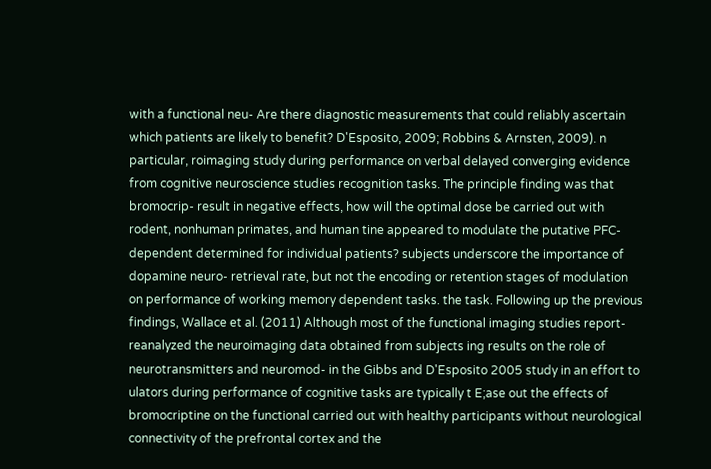with a functional neu- Are there diagnostic measurements that could reliably ascertain which patients are likely to benefit? D'Esposito, 2009; Robbins & Arnsten, 2009). n particular, roimaging study during performance on verbal delayed converging evidence from cognitive neuroscience studies recognition tasks. The principle finding was that bromocrip- result in negative effects, how will the optimal dose be carried out with rodent, nonhuman primates, and human tine appeared to modulate the putative PFC-dependent determined for individual patients? subjects underscore the importance of dopamine neuro- retrieval rate, but not the encoding or retention stages of modulation on performance of working memory dependent tasks. the task. Following up the previous findings, Wallace et al. (2011) Although most of the functional imaging studies report- reanalyzed the neuroimaging data obtained from subjects ing results on the role of neurotransmitters and neuromod- in the Gibbs and D'Esposito 2005 study in an effort to ulators during performance of cognitive tasks are typically t E;ase out the effects of bromocriptine on the functional carried out with healthy participants without neurological connectivity of the prefrontal cortex and the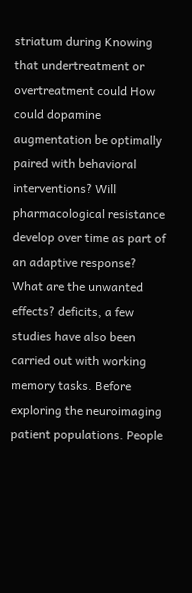striatum during Knowing that undertreatment or overtreatment could How could dopamine augmentation be optimally paired with behavioral interventions? Will pharmacological resistance develop over time as part of an adaptive response? What are the unwanted effects? deficits, a few studies have also been carried out with working memory tasks. Before exploring the neuroimaging patient populations. People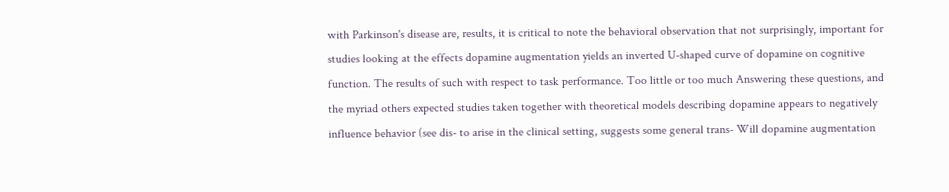with Parkinson's disease are, results, it is critical to note the behavioral observation that not surprisingly, important for studies looking at the effects dopamine augmentation yields an inverted U-shaped curve of dopamine on cognitive function. The results of such with respect to task performance. Too little or too much Answering these questions, and the myriad others expected studies taken together with theoretical models describing dopamine appears to negatively influence behavior (see dis- to arise in the clinical setting, suggests some general trans- Will dopamine augmentation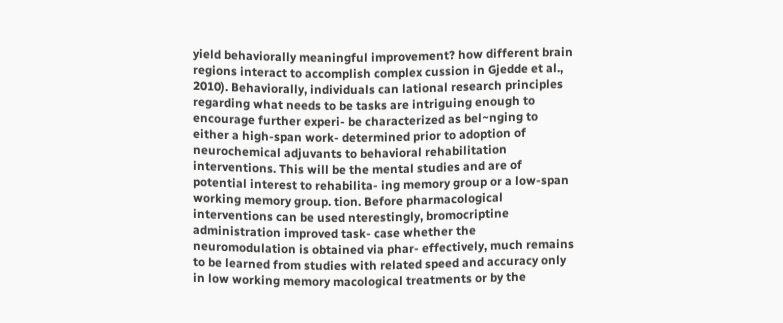yield behaviorally meaningful improvement? how different brain regions interact to accomplish complex cussion in Gjedde et al., 2010). Behaviorally, individuals can lational research principles regarding what needs to be tasks are intriguing enough to encourage further experi- be characterized as bel~nging to either a high-span work- determined prior to adoption of neurochemical adjuvants to behavioral rehabilitation interventions. This will be the mental studies and are of potential interest to rehabilita- ing memory group or a low-span working memory group. tion. Before pharmacological interventions can be used nterestingly, bromocriptine administration improved task- case whether the neuromodulation is obtained via phar- effectively, much remains to be learned from studies with related speed and accuracy only in low working memory macological treatments or by the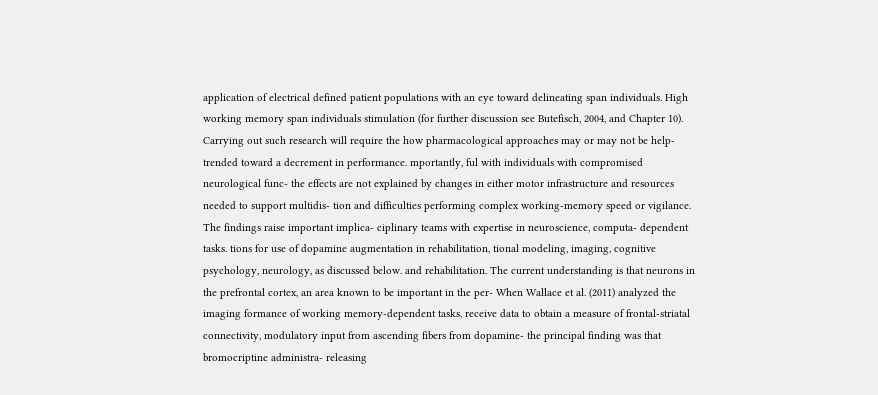application of electrical defined patient populations with an eye toward delineating span individuals. High working memory span individuals stimulation (for further discussion see Butefisch, 2004, and Chapter 10). Carrying out such research will require the how pharmacological approaches may or may not be help- trended toward a decrement in performance. mportantly, ful with individuals with compromised neurological func- the effects are not explained by changes in either motor infrastructure and resources needed to support multidis- tion and difficulties performing complex working-memory speed or vigilance. The findings raise important implica- ciplinary teams with expertise in neuroscience, computa- dependent tasks. tions for use of dopamine augmentation in rehabilitation, tional modeling, imaging, cognitive psychology, neurology, as discussed below. and rehabilitation. The current understanding is that neurons in the prefrontal cortex, an area known to be important in the per- When Wallace et al. (2011) analyzed the imaging formance of working memory-dependent tasks, receive data to obtain a measure of frontal-striatal connectivity, modulatory input from ascending fibers from dopamine- the principal finding was that bromocriptine administra- releasing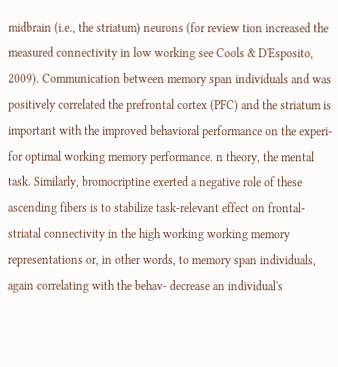midbrain (i.e., the striatum) neurons (for review tion increased the measured connectivity in low working see Cools & D'Esposito, 2009). Communication between memory span individuals and was positively correlated the prefrontal cortex (PFC) and the striatum is important with the improved behavioral performance on the experi- for optimal working memory performance. n theory, the mental task. Similarly, bromocriptine exerted a negative role of these ascending fibers is to stabilize task-relevant effect on frontal-striatal connectivity in the high working working memory representations or, in other words, to memory span individuals, again correlating with the behav- decrease an individual's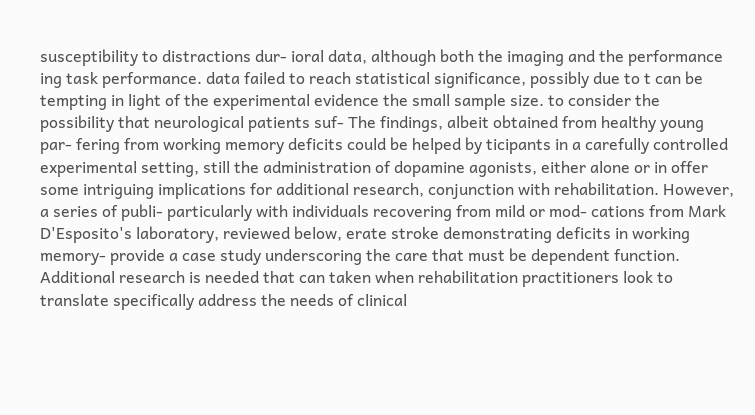susceptibility to distractions dur- ioral data, although both the imaging and the performance ing task performance. data failed to reach statistical significance, possibly due to t can be tempting in light of the experimental evidence the small sample size. to consider the possibility that neurological patients suf- The findings, albeit obtained from healthy young par- fering from working memory deficits could be helped by ticipants in a carefully controlled experimental setting, still the administration of dopamine agonists, either alone or in offer some intriguing implications for additional research, conjunction with rehabilitation. However, a series of publi- particularly with individuals recovering from mild or mod- cations from Mark D'Esposito's laboratory, reviewed below, erate stroke demonstrating deficits in working memory- provide a case study underscoring the care that must be dependent function. Additional research is needed that can taken when rehabilitation practitioners look to translate specifically address the needs of clinical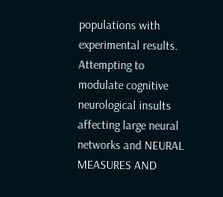populations with experimental results. Attempting to modulate cognitive neurological insults affecting large neural networks and NEURAL MEASURES AND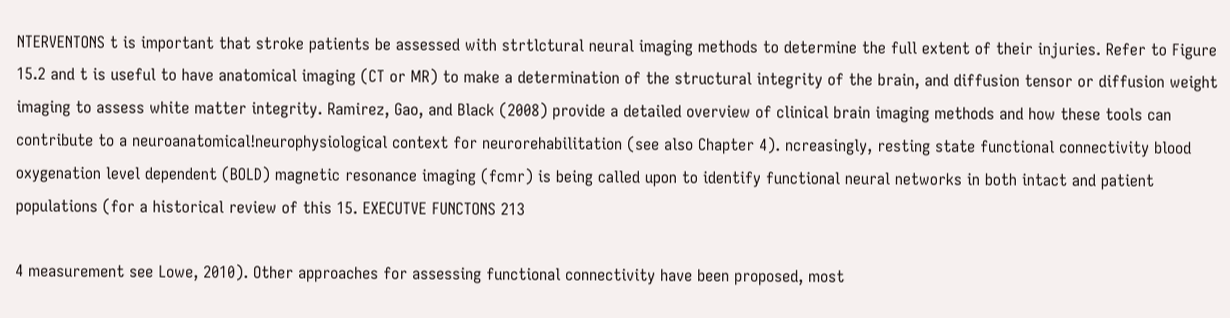NTERVENTONS t is important that stroke patients be assessed with strtlctural neural imaging methods to determine the full extent of their injuries. Refer to Figure 15.2 and t is useful to have anatomical imaging (CT or MR) to make a determination of the structural integrity of the brain, and diffusion tensor or diffusion weight imaging to assess white matter integrity. Ramirez, Gao, and Black (2008) provide a detailed overview of clinical brain imaging methods and how these tools can contribute to a neuroanatomical!neurophysiological context for neurorehabilitation (see also Chapter 4). ncreasingly, resting state functional connectivity blood oxygenation level dependent (BOLD) magnetic resonance imaging (fcmr) is being called upon to identify functional neural networks in both intact and patient populations (for a historical review of this 15. EXECUTVE FUNCTONS 213

4 measurement see Lowe, 2010). Other approaches for assessing functional connectivity have been proposed, most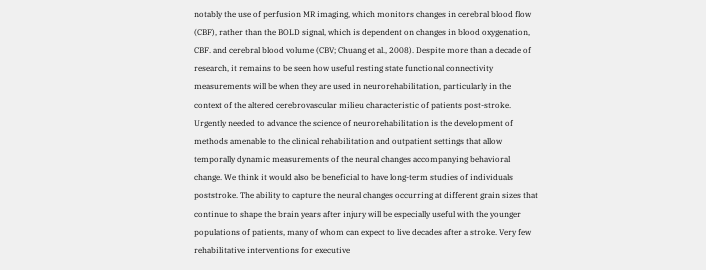notably the use of perfusion MR imaging, which monitors changes in cerebral blood flow (CBF), rather than the BOLD signal, which is dependent on changes in blood oxygenation, CBF. and cerebral blood volume (CBV; Chuang et al., 2008). Despite more than a decade of research, it remains to be seen how useful resting state functional connectivity measurements will be when they are used in neurorehabilitation, particularly in the context of the altered cerebrovascular milieu characteristic of patients post-stroke. Urgently needed to advance the science of neurorehabilitation is the development of methods amenable to the clinical rehabilitation and outpatient settings that allow temporally dynamic measurements of the neural changes accompanying behavioral change. We think it would also be beneficial to have long-term studies of individuals poststroke. The ability to capture the neural changes occurring at different grain sizes that continue to shape the brain years after injury will be especially useful with the younger populations of patients, many of whom can expect to live decades after a stroke. Very few rehabilitative interventions for executive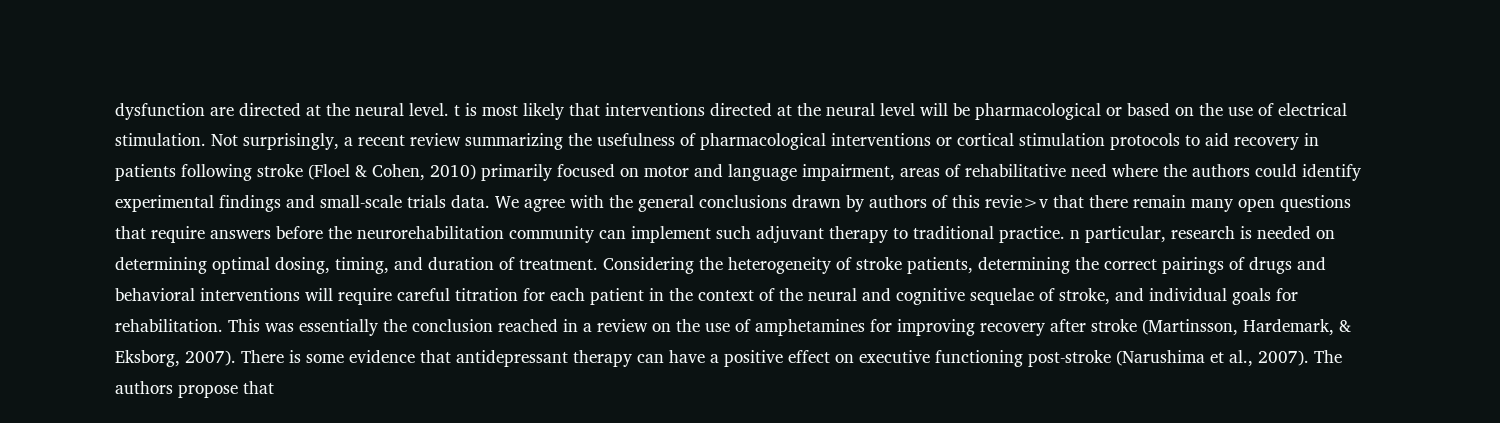dysfunction are directed at the neural level. t is most likely that interventions directed at the neural level will be pharmacological or based on the use of electrical stimulation. Not surprisingly, a recent review summarizing the usefulness of pharmacological interventions or cortical stimulation protocols to aid recovery in patients following stroke (Floel & Cohen, 2010) primarily focused on motor and language impairment, areas of rehabilitative need where the authors could identify experimental findings and small-scale trials data. We agree with the general conclusions drawn by authors of this revie>v that there remain many open questions that require answers before the neurorehabilitation community can implement such adjuvant therapy to traditional practice. n particular, research is needed on determining optimal dosing, timing, and duration of treatment. Considering the heterogeneity of stroke patients, determining the correct pairings of drugs and behavioral interventions will require careful titration for each patient in the context of the neural and cognitive sequelae of stroke, and individual goals for rehabilitation. This was essentially the conclusion reached in a review on the use of amphetamines for improving recovery after stroke (Martinsson, Hardemark, & Eksborg, 2007). There is some evidence that antidepressant therapy can have a positive effect on executive functioning post-stroke (Narushima et al., 2007). The authors propose that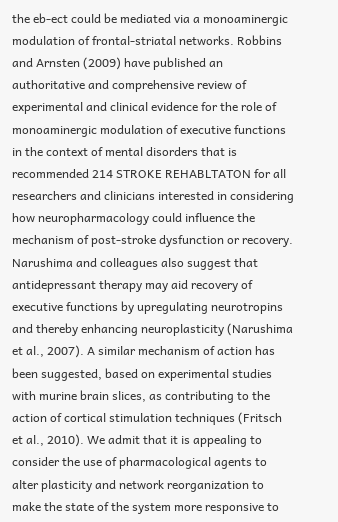the eb-ect could be mediated via a monoaminergic modulation of frontal-striatal networks. Robbins and Arnsten (2009) have published an authoritative and comprehensive review of experimental and clinical evidence for the role of monoaminergic modulation of executive functions in the context of mental disorders that is recommended 214 STROKE REHABLTATON for all researchers and clinicians interested in considering how neuropharmacology could influence the mechanism of post-stroke dysfunction or recovery. Narushima and colleagues also suggest that antidepressant therapy may aid recovery of executive functions by upregulating neurotropins and thereby enhancing neuroplasticity (Narushima et al., 2007). A similar mechanism of action has been suggested, based on experimental studies with murine brain slices, as contributing to the action of cortical stimulation techniques (Fritsch et al., 2010). We admit that it is appealing to consider the use of pharmacological agents to alter plasticity and network reorganization to make the state of the system more responsive to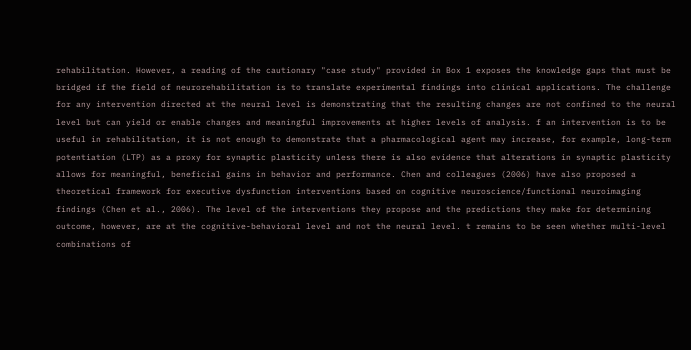rehabilitation. However, a reading of the cautionary "case study" provided in Box 1 exposes the knowledge gaps that must be bridged if the field of neurorehabilitation is to translate experimental findings into clinical applications. The challenge for any intervention directed at the neural level is demonstrating that the resulting changes are not confined to the neural level but can yield or enable changes and meaningful improvements at higher levels of analysis. f an intervention is to be useful in rehabilitation, it is not enough to demonstrate that a pharmacological agent may increase, for example, long-term potentiation (LTP) as a proxy for synaptic plasticity unless there is also evidence that alterations in synaptic plasticity allows for meaningful, beneficial gains in behavior and performance. Chen and colleagues (2006) have also proposed a theoretical framework for executive dysfunction interventions based on cognitive neuroscience/functional neuroimaging findings (Chen et al., 2006). The level of the interventions they propose and the predictions they make for determining outcome, however, are at the cognitive-behavioral level and not the neural level. t remains to be seen whether multi-level combinations of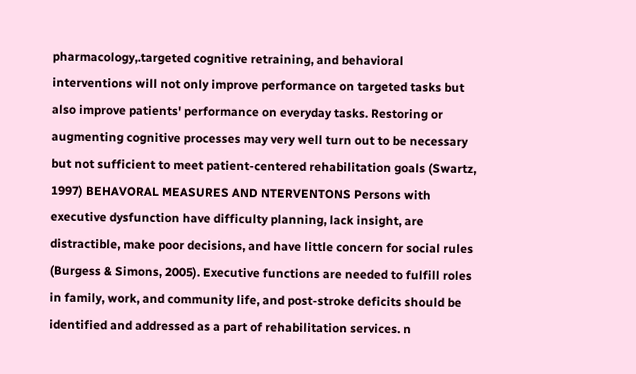pharmacology,.targeted cognitive retraining, and behavioral interventions will not only improve performance on targeted tasks but also improve patients' performance on everyday tasks. Restoring or augmenting cognitive processes may very well turn out to be necessary but not sufficient to meet patient-centered rehabilitation goals (Swartz, 1997) BEHAVORAL MEASURES AND NTERVENTONS Persons with executive dysfunction have difficulty planning, lack insight, are distractible, make poor decisions, and have little concern for social rules (Burgess & Simons, 2005). Executive functions are needed to fulfill roles in family, work, and community life, and post-stroke deficits should be identified and addressed as a part of rehabilitation services. n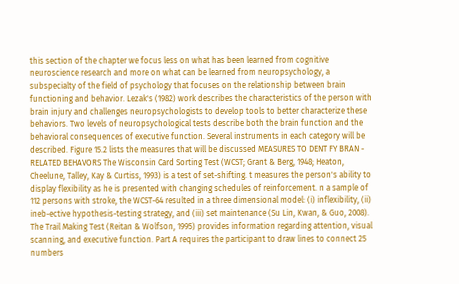this section of the chapter we focus less on what has been learned from cognitive neuroscience research and more on what can be learned from neuropsychology, a subspecialty of the field of psychology that focuses on the relationship between brain functioning and behavior. Lezak's (1982) work describes the characteristics of the person with brain injury and challenges neuropsychologists to develop tools to better characterize these behaviors. Two levels of neuropsychological tests describe both the brain function and the behavioral consequences of executive function. Several instruments in each category will be described. Figure 15.2 lists the measures that will be discussed MEASURES TO DENT FY BRAN - RELATED BEHAVORS The Wisconsin Card Sorting Test (WCST; Grant & Berg, 1948; Heaton, Cheelune, Talley, Kay & Curtiss, 1993) is a test of set-shifting. t measures the person's ability to display flexibility as he is presented with changing schedules of reinforcement. n a sample of 112 persons with stroke, the WCST-64 resulted in a three dimensional model: (i) inflexibility, (ii) ineb-ective hypothesis-testing strategy, and (iii) set maintenance (Su Lin, Kwan, & Guo, 2008). The Trail Making Test (Reitan & Wolfson, 1995) provides information regarding attention, visual scanning, and executive function. Part A requires the participant to draw lines to connect 25 numbers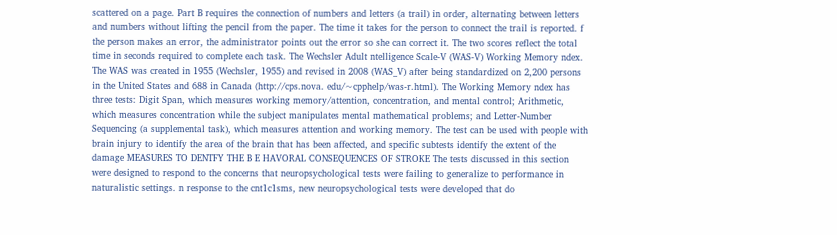scattered on a page. Part B requires the connection of numbers and letters (a trail) in order, alternating between letters and numbers without lifting the pencil from the paper. The time it takes for the person to connect the trail is reported. f the person makes an error, the administrator points out the error so she can correct it. The two scores reflect the total time in seconds required to complete each task. The Wechsler Adult ntelligence Scale-V (WAS-V) Working Memory ndex. The WAS was created in 1955 (Wechsler, 1955) and revised in 2008 (WAS_V) after being standardized on 2,200 persons in the United States and 688 in Canada (http://cps.nova. edu/~cpphelp/was-r.html). The Working Memory ndex has three tests: Digit Span, which measures working memory/attention, concentration, and mental control; Arithmetic, which measures concentration while the subject manipulates mental mathematical problems; and Letter-Number Sequencing (a supplemental task), which measures attention and working memory. The test can be used with people with brain injury to identify the area of the brain that has been affected, and specific subtests identify the extent of the damage MEASURES TO DENTFY THE B E HAVORAL CONSEQUENCES OF STROKE The tests discussed in this section were designed to respond to the concerns that neuropsychological tests were failing to generalize to performance in naturalistic settings. n response to the cnt1c1sms, new neuropsychological tests were developed that do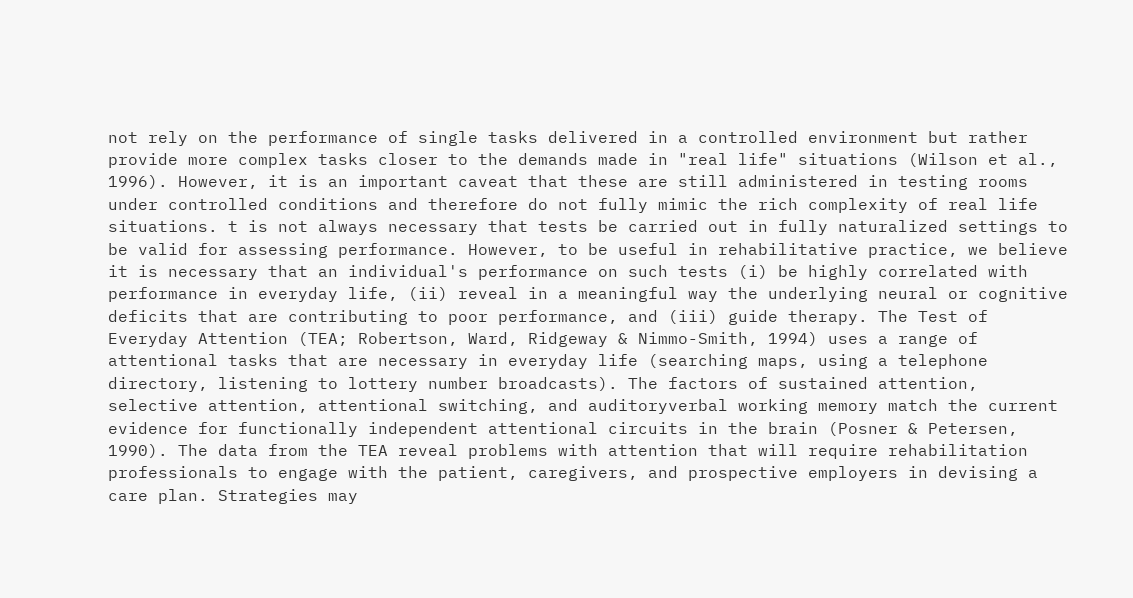not rely on the performance of single tasks delivered in a controlled environment but rather provide more complex tasks closer to the demands made in "real life" situations (Wilson et al., 1996). However, it is an important caveat that these are still administered in testing rooms under controlled conditions and therefore do not fully mimic the rich complexity of real life situations. t is not always necessary that tests be carried out in fully naturalized settings to be valid for assessing performance. However, to be useful in rehabilitative practice, we believe it is necessary that an individual's performance on such tests (i) be highly correlated with performance in everyday life, (ii) reveal in a meaningful way the underlying neural or cognitive deficits that are contributing to poor performance, and (iii) guide therapy. The Test of Everyday Attention (TEA; Robertson, Ward, Ridgeway & Nimmo-Smith, 1994) uses a range of attentional tasks that are necessary in everyday life (searching maps, using a telephone directory, listening to lottery number broadcasts). The factors of sustained attention, selective attention, attentional switching, and auditoryverbal working memory match the current evidence for functionally independent attentional circuits in the brain (Posner & Petersen, 1990). The data from the TEA reveal problems with attention that will require rehabilitation professionals to engage with the patient, caregivers, and prospective employers in devising a care plan. Strategies may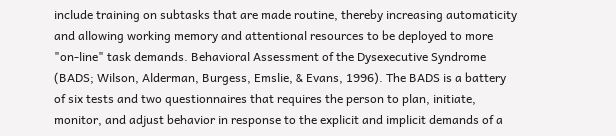include training on subtasks that are made routine, thereby increasing automaticity and allowing working memory and attentional resources to be deployed to more "on-line" task demands. Behavioral Assessment of the Dysexecutive Syndrome (BADS; Wilson, Alderman, Burgess, Emslie, & Evans, 1996). The BADS is a battery of six tests and two questionnaires that requires the person to plan, initiate, monitor, and adjust behavior in response to the explicit and implicit demands of a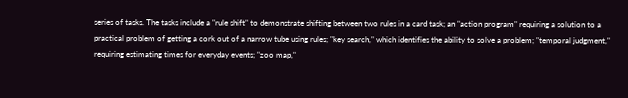series of tasks. The tasks include a "rule shift" to demonstrate shifting between two rules in a card task; an "action program" requiring a solution to a practical problem of getting a cork out of a narrow tube using rules; "key search," which identifies the ability to solve a problem; "temporal judgment," requiring estimating times for everyday events; "zoo map,"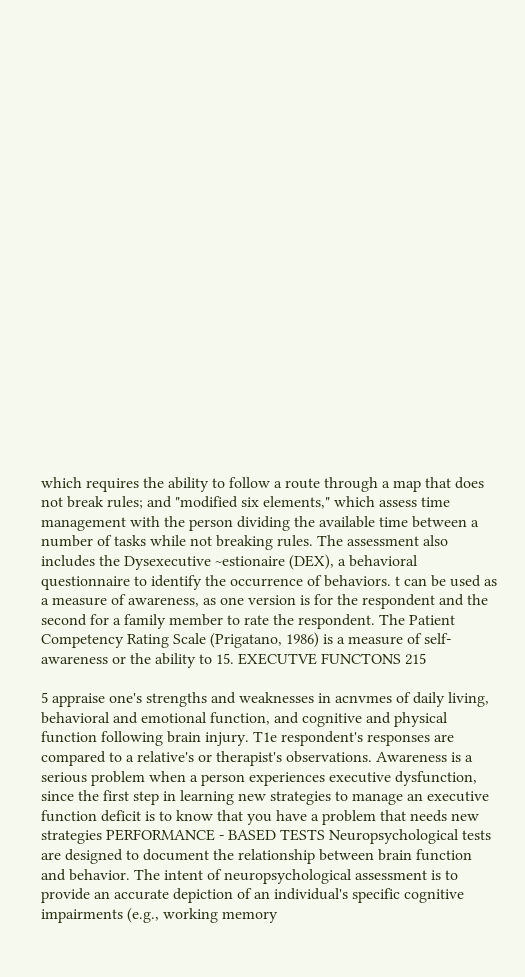which requires the ability to follow a route through a map that does not break rules; and "modified six elements," which assess time management with the person dividing the available time between a number of tasks while not breaking rules. The assessment also includes the Dysexecutive ~estionaire (DEX), a behavioral questionnaire to identify the occurrence of behaviors. t can be used as a measure of awareness, as one version is for the respondent and the second for a family member to rate the respondent. The Patient Competency Rating Scale (Prigatano, 1986) is a measure of self-awareness or the ability to 15. EXECUTVE FUNCTONS 215

5 appraise one's strengths and weaknesses in acnvmes of daily living, behavioral and emotional function, and cognitive and physical function following brain injury. T1e respondent's responses are compared to a relative's or therapist's observations. Awareness is a serious problem when a person experiences executive dysfunction, since the first step in learning new strategies to manage an executive function deficit is to know that you have a problem that needs new strategies PERFORMANCE - BASED TESTS Neuropsychological tests are designed to document the relationship between brain function and behavior. The intent of neuropsychological assessment is to provide an accurate depiction of an individual's specific cognitive impairments (e.g., working memory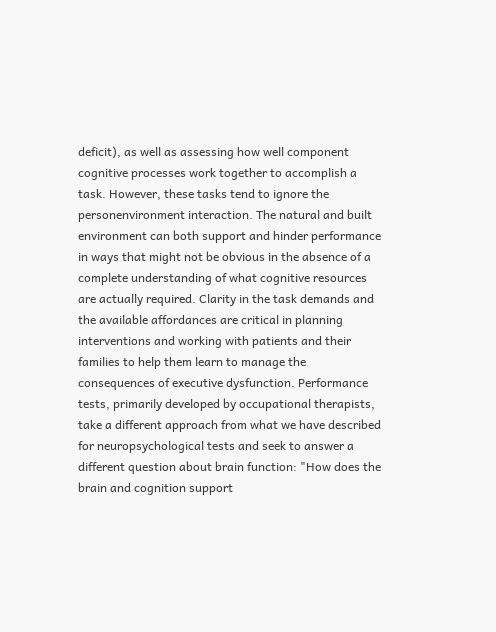deficit), as well as assessing how well component cognitive processes work together to accomplish a task. However, these tasks tend to ignore the personenvironment interaction. The natural and built environment can both support and hinder performance in ways that might not be obvious in the absence of a complete understanding of what cognitive resources are actually required. Clarity in the task demands and the available affordances are critical in planning interventions and working with patients and their families to help them learn to manage the consequences of executive dysfunction. Performance tests, primarily developed by occupational therapists, take a different approach from what we have described for neuropsychological tests and seek to answer a different question about brain function: "How does the brain and cognition support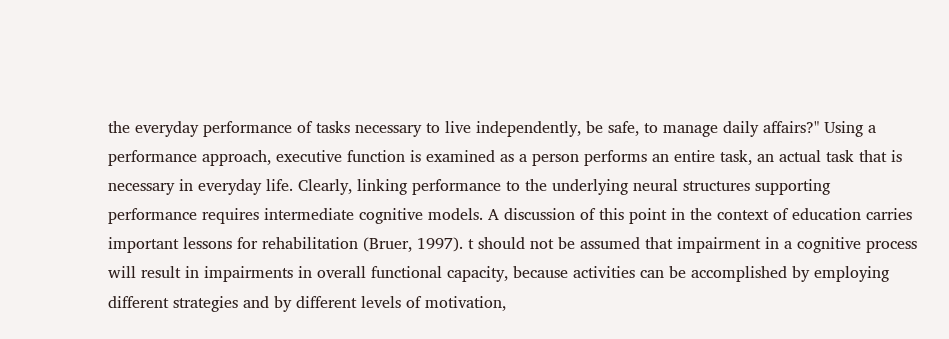the everyday performance of tasks necessary to live independently, be safe, to manage daily affairs?" Using a performance approach, executive function is examined as a person performs an entire task, an actual task that is necessary in everyday life. Clearly, linking performance to the underlying neural structures supporting performance requires intermediate cognitive models. A discussion of this point in the context of education carries important lessons for rehabilitation (Bruer, 1997). t should not be assumed that impairment in a cognitive process will result in impairments in overall functional capacity, because activities can be accomplished by employing different strategies and by different levels of motivation,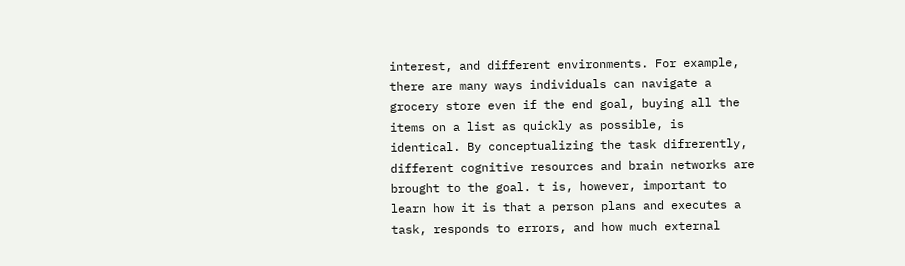interest, and different environments. For example, there are many ways individuals can navigate a grocery store even if the end goal, buying all the items on a list as quickly as possible, is identical. By conceptualizing the task difrerently, different cognitive resources and brain networks are brought to the goal. t is, however, important to learn how it is that a person plans and executes a task, responds to errors, and how much external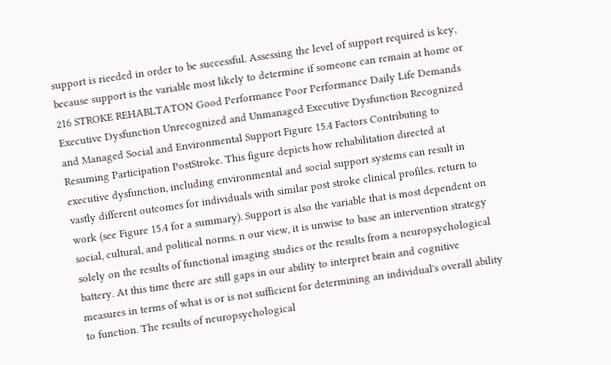support is rieeded in order to be successful. Assessing the level of support required is key, because support is the variable most likely to determine if someone can remain at home or 216 STROKE REHABLTATON Good Performance Poor Performance Daily Life Demands Executive Dysfunction Unrecognized and Unmanaged Executive Dysfunction Recognized and Managed Social and Environmental Support Figure 15.4 Factors Contributing to Resuming Participation PostStroke. This figure depicts how rehabilitation directed at executive dysfunction, including environmental and social support systems can result in vastly different outcomes for individuals with similar post stroke clinical profiles. return to work (see Figure 15.4 for a summary). Support is also the variable that is most dependent on social, cultural, and political norms. n our view, it is unwise to base an intervention strategy solely on the results of functional imaging studies or the results from a neuropsychological battery. At this time there are still gaps in our ability to interpret brain and cognitive measures in terms of what is or is not sufficient for determining an individual's overall ability to function. The results of neuropsychological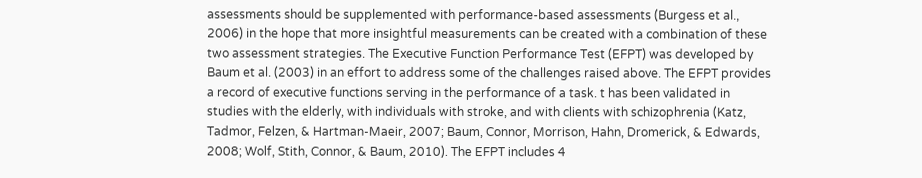assessments should be supplemented with performance-based assessments (Burgess et al., 2006) in the hope that more insightful measurements can be created with a combination of these two assessment strategies. The Executive Function Performance Test (EFPT) was developed by Baum et al. (2003) in an effort to address some of the challenges raised above. The EFPT provides a record of executive functions serving in the performance of a task. t has been validated in studies with the elderly, with individuals with stroke, and with clients with schizophrenia (Katz, Tadmor, Felzen, & Hartman-Maeir, 2007; Baum, Connor, Morrison, Hahn, Dromerick, & Edwards, 2008; Wolf, Stith, Connor, & Baum, 2010). The EFPT includes 4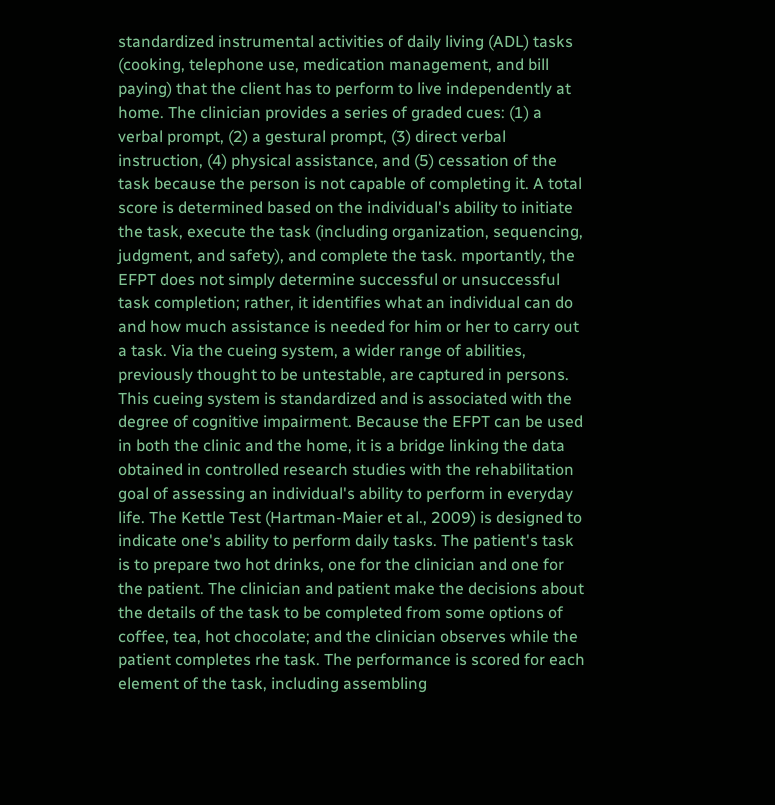standardized instrumental activities of daily living (ADL) tasks (cooking, telephone use, medication management, and bill paying) that the client has to perform to live independently at home. The clinician provides a series of graded cues: (1) a verbal prompt, (2) a gestural prompt, (3) direct verbal instruction, (4) physical assistance, and (5) cessation of the task because the person is not capable of completing it. A total score is determined based on the individual's ability to initiate the task, execute the task (including organization, sequencing, judgment, and safety), and complete the task. mportantly, the EFPT does not simply determine successful or unsuccessful task completion; rather, it identifies what an individual can do and how much assistance is needed for him or her to carry out a task. Via the cueing system, a wider range of abilities, previously thought to be untestable, are captured in persons. This cueing system is standardized and is associated with the degree of cognitive impairment. Because the EFPT can be used in both the clinic and the home, it is a bridge linking the data obtained in controlled research studies with the rehabilitation goal of assessing an individual's ability to perform in everyday life. The Kettle Test (Hartman-Maier et al., 2009) is designed to indicate one's ability to perform daily tasks. The patient's task is to prepare two hot drinks, one for the clinician and one for the patient. The clinician and patient make the decisions about the details of the task to be completed from some options of coffee, tea, hot chocolate; and the clinician observes while the patient completes rhe task. The performance is scored for each element of the task, including assembling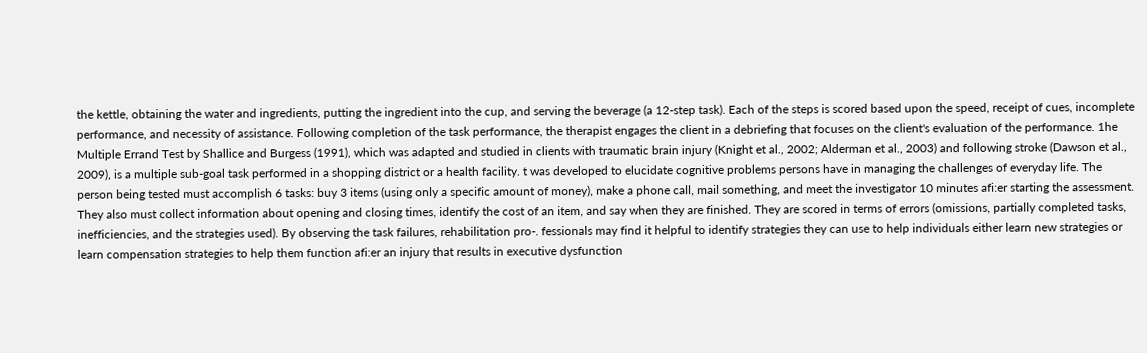the kettle, obtaining the water and ingredients, putting the ingredient into the cup, and serving the beverage (a 12-step task). Each of the steps is scored based upon the speed, receipt of cues, incomplete performance, and necessity of assistance. Following completion of the task performance, the therapist engages the client in a debriefing that focuses on the client's evaluation of the performance. 1he Multiple Errand Test by Shallice and Burgess (1991), which was adapted and studied in clients with traumatic brain injury (Knight et al., 2002; Alderman et al., 2003) and following stroke (Dawson et al., 2009), is a multiple sub-goal task performed in a shopping district or a health facility. t was developed to elucidate cognitive problems persons have in managing the challenges of everyday life. The person being tested must accomplish 6 tasks: buy 3 items (using only a specific amount of money), make a phone call, mail something, and meet the investigator 10 minutes afi:er starting the assessment. They also must collect information about opening and closing times, identify the cost of an item, and say when they are finished. They are scored in terms of errors (omissions, partially completed tasks, inefficiencies, and the strategies used). By observing the task failures, rehabilitation pro-. fessionals may find it helpful to identify strategies they can use to help individuals either learn new strategies or learn compensation strategies to help them function afi:er an injury that results in executive dysfunction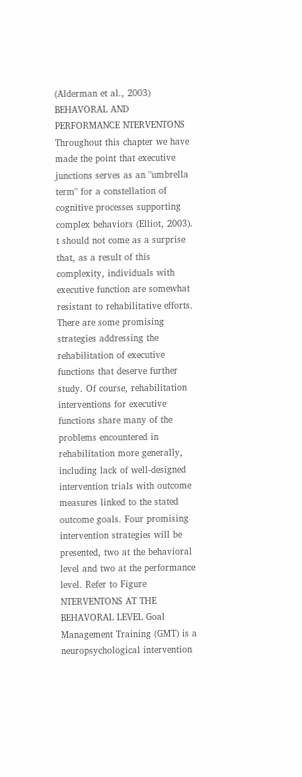(Alderman et al., 2003) BEHAVORAL AND PERFORMANCE NTERVENTONS Throughout this chapter we have made the point that executive junctions serves as an "umbrella term" for a constellation of cognitive processes supporting complex behaviors (Elliot, 2003). t should not come as a surprise that, as a result of this complexity, individuals with executive function are somewhat resistant to rehabilitative efforts. There are some promising strategies addressing the rehabilitation of executive functions that deserve further study. Of course, rehabilitation interventions for executive functions share many of the problems encountered in rehabilitation more generally, including lack of well-designed intervention trials with outcome measures linked to the stated outcome goals. Four promising intervention strategies will be presented, two at the behavioral level and two at the performance level. Refer to Figure NTERVENTONS AT THE BEHAVORAL LEVEL Goal Management Training (GMT) is a neuropsychological intervention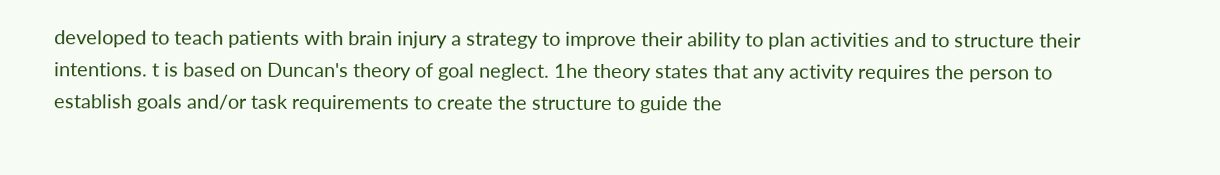developed to teach patients with brain injury a strategy to improve their ability to plan activities and to structure their intentions. t is based on Duncan's theory of goal neglect. 1he theory states that any activity requires the person to establish goals and/or task requirements to create the structure to guide the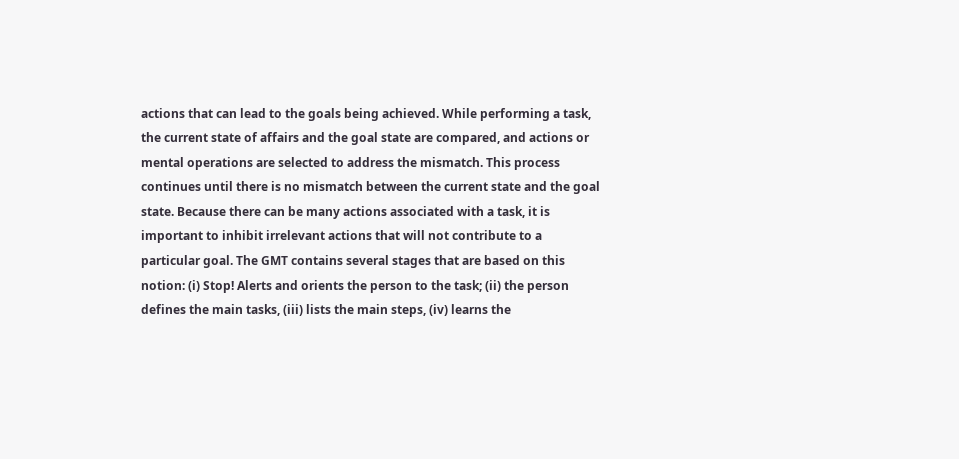actions that can lead to the goals being achieved. While performing a task, the current state of affairs and the goal state are compared, and actions or mental operations are selected to address the mismatch. This process continues until there is no mismatch between the current state and the goal state. Because there can be many actions associated with a task, it is important to inhibit irrelevant actions that will not contribute to a particular goal. The GMT contains several stages that are based on this notion: (i) Stop! Alerts and orients the person to the task; (ii) the person defines the main tasks, (iii) lists the main steps, (iv) learns the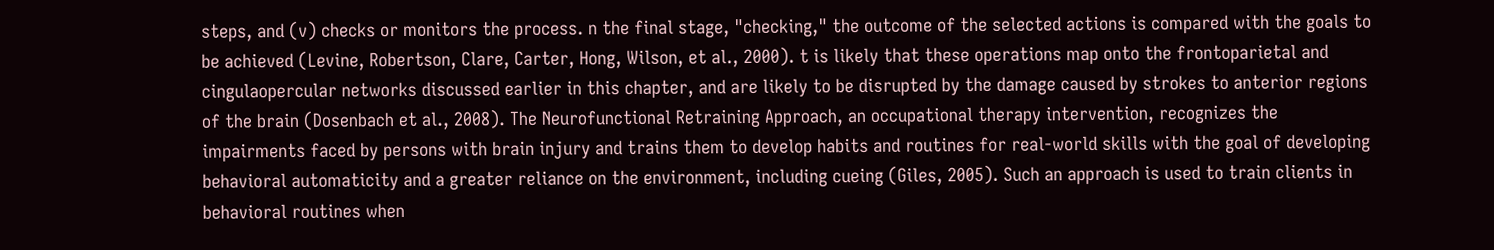steps, and (v) checks or monitors the process. n the final stage, "checking," the outcome of the selected actions is compared with the goals to be achieved (Levine, Robertson, Clare, Carter, Hong, Wilson, et al., 2000). t is likely that these operations map onto the frontoparietal and cingulaopercular networks discussed earlier in this chapter, and are likely to be disrupted by the damage caused by strokes to anterior regions of the brain (Dosenbach et al., 2008). The Neurofunctional Retraining Approach, an occupational therapy intervention, recognizes the impairments faced by persons with brain injury and trains them to develop habits and routines for real-world skills with the goal of developing behavioral automaticity and a greater reliance on the environment, including cueing (Giles, 2005). Such an approach is used to train clients in behavioral routines when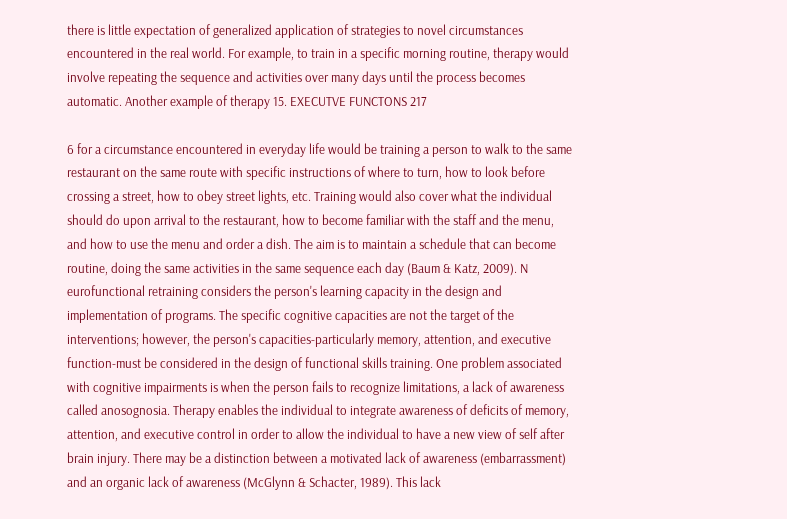there is little expectation of generalized application of strategies to novel circumstances encountered in the real world. For example, to train in a specific morning routine, therapy would involve repeating the sequence and activities over many days until the process becomes automatic. Another example of therapy 15. EXECUTVE FUNCTONS 217

6 for a circumstance encountered in everyday life would be training a person to walk to the same restaurant on the same route with specific instructions of where to turn, how to look before crossing a street, how to obey street lights, etc. Training would also cover what the individual should do upon arrival to the restaurant, how to become familiar with the staff and the menu, and how to use the menu and order a dish. The aim is to maintain a schedule that can become routine, doing the same activities in the same sequence each day (Baum & Katz, 2009). N eurofunctional retraining considers the person's learning capacity in the design and implementation of programs. The specific cognitive capacities are not the target of the interventions; however, the person's capacities-particularly memory, attention, and executive function-must be considered in the design of functional skills training. One problem associated with cognitive impairments is when the person fails to recognize limitations, a lack of awareness called anosognosia. Therapy enables the individual to integrate awareness of deficits of memory, attention, and executive control in order to allow the individual to have a new view of self after brain injury. There may be a distinction between a motivated lack of awareness (embarrassment) and an organic lack of awareness (McGlynn & Schacter, 1989). This lack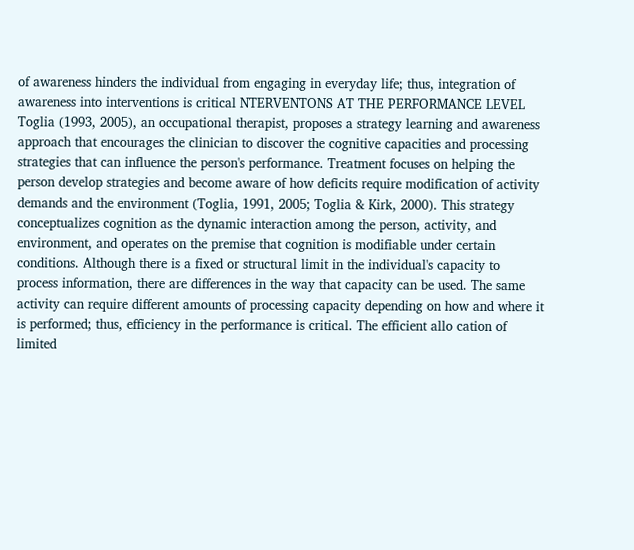of awareness hinders the individual from engaging in everyday life; thus, integration of awareness into interventions is critical NTERVENTONS AT THE PERFORMANCE LEVEL Toglia (1993, 2005), an occupational therapist, proposes a strategy learning and awareness approach that encourages the clinician to discover the cognitive capacities and processing strategies that can influence the person's performance. Treatment focuses on helping the person develop strategies and become aware of how deficits require modification of activity demands and the environment (Toglia, 1991, 2005; Toglia & Kirk, 2000). This strategy conceptualizes cognition as the dynamic interaction among the person, activity, and environment, and operates on the premise that cognition is modifiable under certain conditions. Although there is a fixed or structural limit in the individual's capacity to process information, there are differences in the way that capacity can be used. The same activity can require different amounts of processing capacity depending on how and where it is performed; thus, efficiency in the performance is critical. The efficient allo cation of limited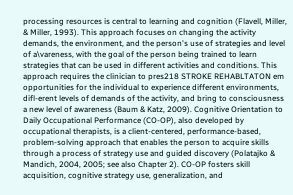processing resources is central to learning and cognition (Flavell, Miller, & Miller, 1993). This approach focuses on changing the activity demands, the environment, and the person's use of strategies and level of a\vareness, with the goal of the person being trained to learn strategies that can be used in different activities and conditions. This approach requires the clinician to pres218 STROKE REHABLTATON em opportunities for the individual to experience different environments, difl-erent levels of demands of the activity, and bring to consciousness a new level of awareness (Baum & Katz, 2009). Cognitive Orientation to Daily Occupational Performance (CO-OP), also developed by occupational therapists, is a client-centered, performance-based, problem-solving approach that enables the person to acquire skills through a process of strategy use and guided discovery (Polatajko & Mandich, 2004, 2005; see also Chapter 2). CO-OP fosters skill acquisition, cognitive strategy use, generalization, and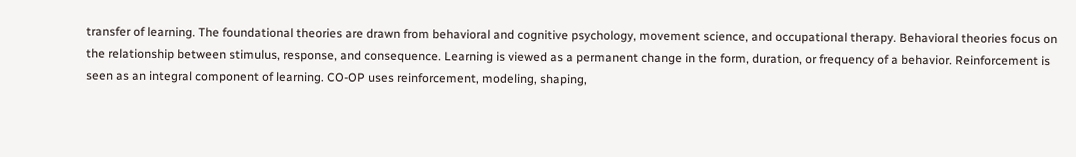transfer of learning. The foundational theories are drawn from behavioral and cognitive psychology, movement science, and occupational therapy. Behavioral theories focus on the relationship between stimulus, response, and consequence. Learning is viewed as a permanent change in the form, duration, or frequency of a behavior. Reinforcement is seen as an integral component of learning. CO-OP uses reinforcement, modeling, shaping,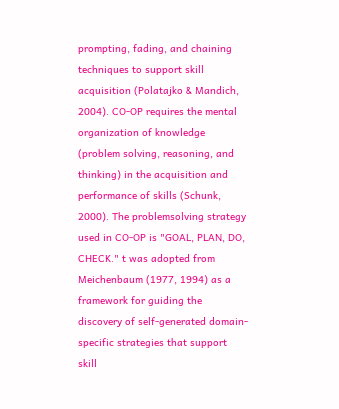prompting, fading, and chaining techniques to support skill acquisition (Polatajko & Mandich, 2004). CO-OP requires the mental organization of knowledge (problem solving, reasoning, and thinking) in the acquisition and performance of skills (Schunk, 2000). The problemsolving strategy used in CO-OP is "GOAL, PLAN, DO, CHECK." t was adopted from Meichenbaum (1977, 1994) as a framework for guiding the discovery of self-generated domain-specific strategies that support skill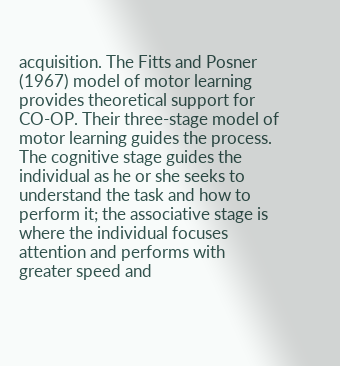acquisition. The Fitts and Posner (1967) model of motor learning provides theoretical support for CO-OP. Their three-stage model of motor learning guides the process. The cognitive stage guides the individual as he or she seeks to understand the task and how to perform it; the associative stage is where the individual focuses attention and performs with greater speed and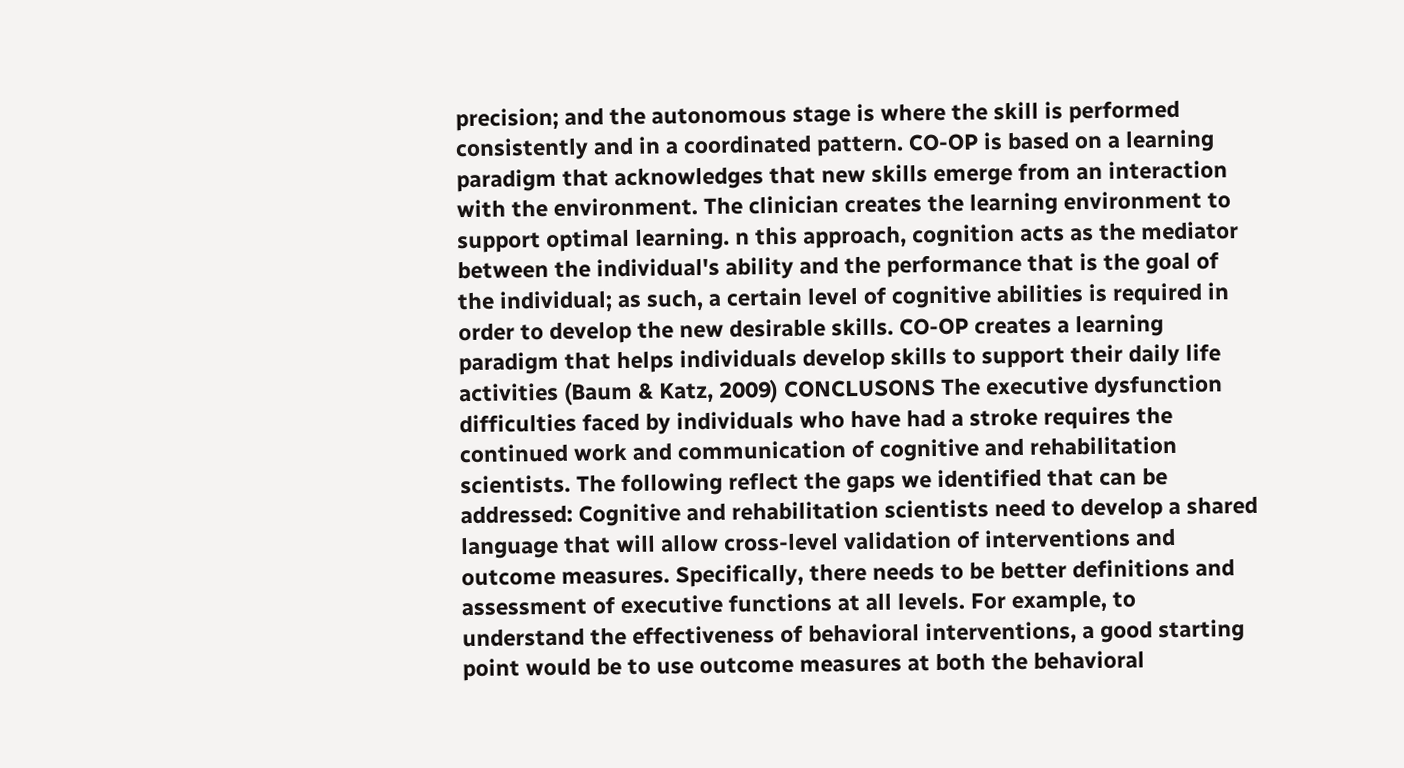precision; and the autonomous stage is where the skill is performed consistently and in a coordinated pattern. CO-OP is based on a learning paradigm that acknowledges that new skills emerge from an interaction with the environment. The clinician creates the learning environment to support optimal learning. n this approach, cognition acts as the mediator between the individual's ability and the performance that is the goal of the individual; as such, a certain level of cognitive abilities is required in order to develop the new desirable skills. CO-OP creates a learning paradigm that helps individuals develop skills to support their daily life activities (Baum & Katz, 2009) CONCLUSONS The executive dysfunction difficulties faced by individuals who have had a stroke requires the continued work and communication of cognitive and rehabilitation scientists. The following reflect the gaps we identified that can be addressed: Cognitive and rehabilitation scientists need to develop a shared language that will allow cross-level validation of interventions and outcome measures. Specifically, there needs to be better definitions and assessment of executive functions at all levels. For example, to understand the effectiveness of behavioral interventions, a good starting point would be to use outcome measures at both the behavioral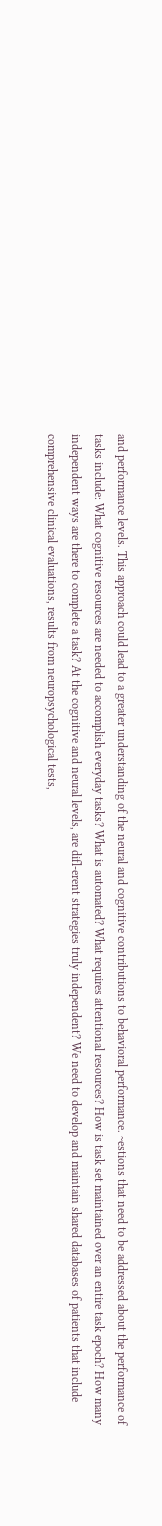and performance levels. This approach could lead to a greater understanding of the neural and cognitive contributions to behavioral performance. ~estions that need to be addressed about the performance of tasks include: What cognitive resources are needed to accomplish everyday tasks? What is automated? What requires attentional resources? How is task set maintained over an entire task epoch? How many independent ways are there to complete a task? At the cognitive and neural levels, are difl-erent strategies truly independent? We need to develop and maintain shared databases of patients that include comprehensive clinical evaluations, results from neuropsychological tests,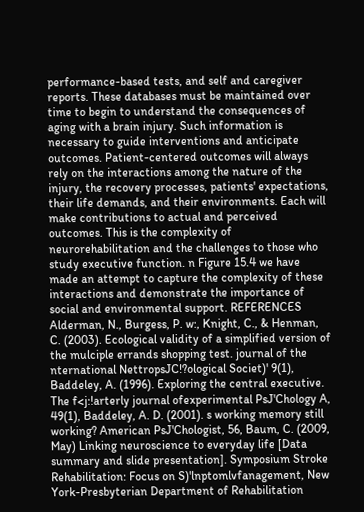performance-based tests, and self and caregiver reports. These databases must be maintained over time to begin to understand the consequences of aging with a brain injury. Such information is necessary to guide interventions and anticipate outcomes. Patient-centered outcomes will always rely on the interactions among the nature of the injury, the recovery processes, patients' expectations, their life demands, and their environments. Each will make contributions to actual and perceived outcomes. This is the complexity of neurorehabilitation and the challenges to those who study executive function. n Figure 15.4 we have made an attempt to capture the complexity of these interactions and demonstrate the importance of social and environmental support. REFERENCES Alderman, N., Burgess, P. w:, Knight, C., & Henman, C. (2003). Ecological validity of a simplified version of the mulciple errands shopping test. journal of the nternational NettropsJC!?ological Societ)' 9(1), Baddeley, A. (1996). Exploring the central executive. The f<j:!arterly journal ofexperimental PsJ'Chology A, 49(1), Baddeley, A. D. (2001). s working memory still working? American PsJ'Chologist, 56, Baum, C. (2009, May) Linking neuroscience to everyday life [Data summary and slide presentation]. Symposium Stroke Rehabilitation: Focus on S)'lnptomlvfanagement, New York-Presbyterian Department of Rehabilitation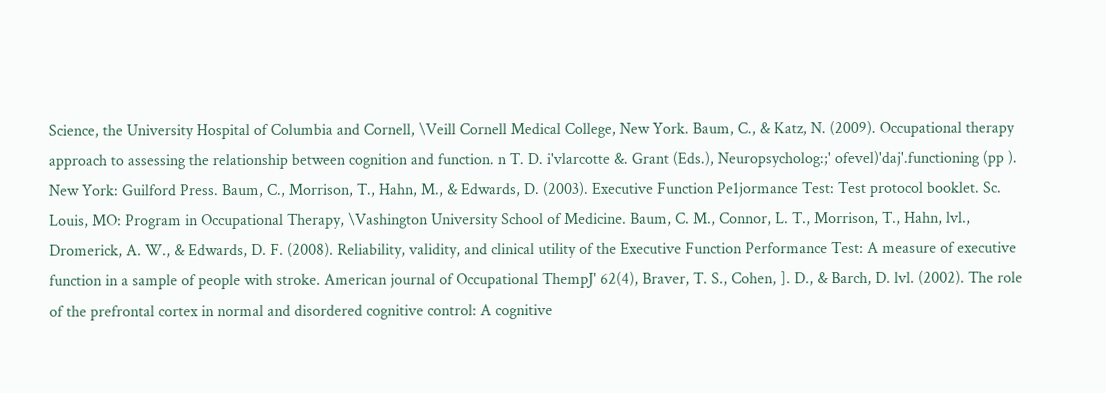Science, the University Hospital of Columbia and Cornell, \Veill Cornell Medical College, New York. Baum, C., & Katz, N. (2009). Occupational therapy approach to assessing the relationship between cognition and function. n T. D. i'vlarcotte &. Grant (Eds.), Neuropsycholog:;' ofevel)'daj'.functioning (pp ). New York: Guilford Press. Baum, C., Morrison, T., Hahn, M., & Edwards, D. (2003). Executive Function Pe1jormance Test: Test protocol booklet. Sc. Louis, MO: Program in Occupational Therapy, \Vashington University School of Medicine. Baum, C. M., Connor, L. T., Morrison, T., Hahn, lvl., Dromerick, A. W., & Edwards, D. F. (2008). Reliability, validity, and clinical utility of the Executive Function Performance Test: A measure of executive function in a sample of people with stroke. American journal of Occupational ThempJ' 62(4), Braver, T. S., Cohen, ]. D., & Barch, D. lvl. (2002). The role of the prefrontal cortex in normal and disordered cognitive control: A cognitive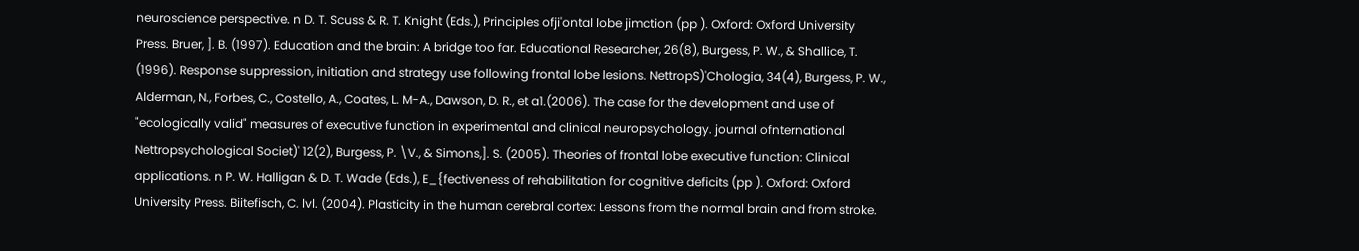neuroscience perspective. n D. T. Scuss & R. T. Knight (Eds.), Principles ofji'ontal lobe jimction (pp ). Oxford: Oxford University Press. Bruer, ]. B. (1997). Education and the brain: A bridge too far. Educational Researcher, 26(8), Burgess, P. W., & Shallice, T. (1996). Response suppression, initiation and strategy use following frontal lobe lesions. NettropS)'Chologia, 34(4), Burgess, P. W., Alderman, N., Forbes, C., Costello, A., Coates, L. M-A., Dawson, D. R., et a1.(2006). The case for the development and use of "ecologically valid" measures of executive function in experimental and clinical neuropsychology. journal ofnternational Nettropsychological Societ)' 12(2), Burgess, P. \V., & Simons,]. S. (2005). Theories of frontal lobe executive function: Clinical applications. n P. W. Halligan & D. T. Wade (Eds.), E_{fectiveness of rehabilitation for cognitive deficits (pp ). Oxford: Oxford University Press. Biitefisch, C. lvl. (2004). Plasticity in the human cerebral cortex: Lessons from the normal brain and from stroke.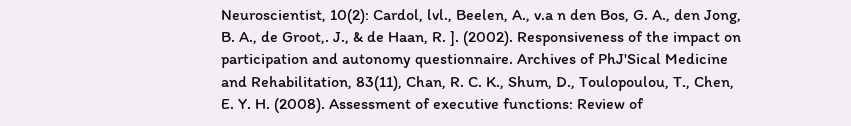Neuroscientist, 10(2): Cardol, lvl., Beelen, A., v.a n den Bos, G. A., den Jong, B. A., de Groot,. J., & de Haan, R. ]. (2002). Responsiveness of the impact on participation and autonomy questionnaire. Archives of PhJ'Sical Medicine and Rehabilitation, 83(11), Chan, R. C. K., Shum, D., Toulopoulou, T., Chen, E. Y. H. (2008). Assessment of executive functions: Review of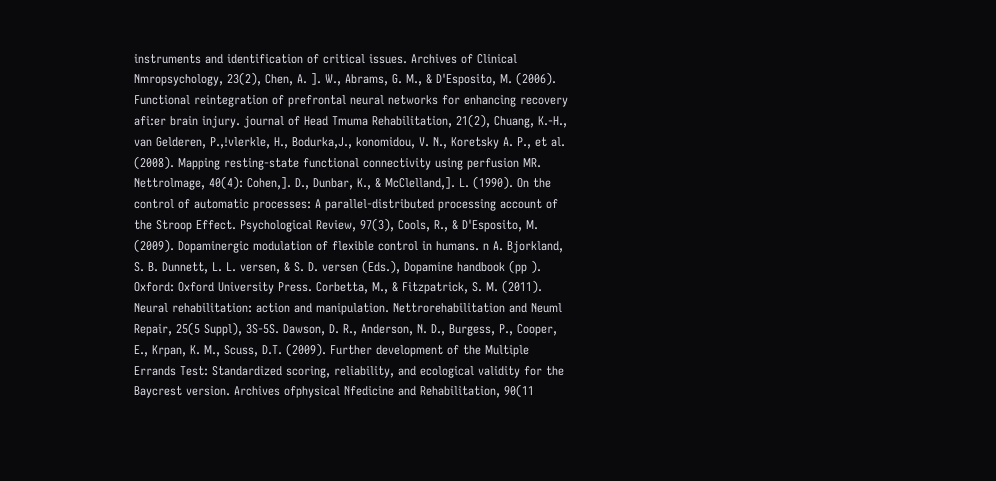instruments and identification of critical issues. Archives of Clinical Nmropsychology, 23(2), Chen, A. ]. W., Abrams, G. M., & D'Esposito, M. (2006). Functional reintegration of prefrontal neural networks for enhancing recovery afi:er brain injury. journal of Head Tmuma Rehabilitation, 21(2), Chuang, K.-H., van Gelderen, P.,!vlerkle, H., Bodurka,J., konomidou, V. N., Koretsky A. P., et al. (2008). Mapping resting-state functional connectivity using perfusion MR. Nettrolmage, 40(4): Cohen,]. D., Dunbar, K., & McClelland,]. L. (1990). On the control of automatic processes: A parallel-distributed processing account of the Stroop Effect. Psychological Review, 97(3), Cools, R., & D'Esposito, M. (2009). Dopaminergic modulation of flexible control in humans. n A. Bjorkland, S. B. Dunnett, L. L. versen, & S. D. versen (Eds.), Dopamine handbook (pp ). Oxford: Oxford University Press. Corbetta, M., & Fitzpatrick, S. M. (2011). Neural rehabilitation: action and manipulation. Nettrorehabilitation and Neuml Repair, 25(5 Suppl), 3S-5S. Dawson, D. R., Anderson, N. D., Burgess, P., Cooper, E., Krpan, K. M., Scuss, D.T. (2009). Further development of the Multiple Errands Test: Standardized scoring, reliability, and ecological validity for the Baycrest version. Archives ofphysical Nfedicine and Rehabilitation, 90(11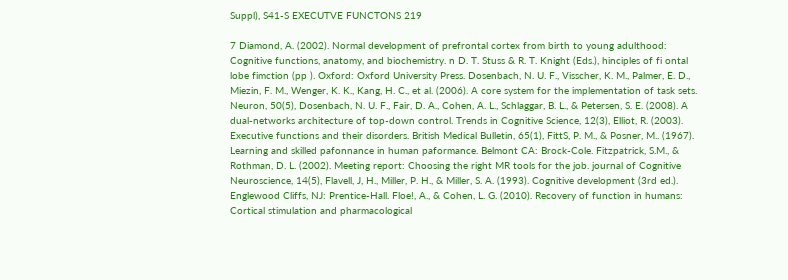Suppl), S41-S EXECUTVE FUNCTONS 219

7 Diamond, A. (2002). Normal development of prefrontal cortex from birth to young adulthood: Cognitive functions, anatomy, and biochemistry. n D. T. Stuss & R. T. Knight (Eds.), hinciples of fi ontal lobe fimction (pp ). Oxford: Oxford University Press. Dosenbach, N. U. F., Visscher, K. M., Palmer, E. D., Miezin, F. M., Wenger, K. K., Kang, H. C., et al. (2006). A core system for the implementation of task sets. Neuron, 50(5), Dosenbach, N. U. F., Fair, D. A., Cohen, A. L., Schlaggar, B. L., & Petersen, S. E. (2008). A dual-networks architecture of top-down control. Trends in Cognitive Science, 12(3), Elliot, R. (2003). Executive functions and their disorders. British Medical Bulletin, 65(1), FittS, P. M., & Posner, M.. (1967). Learning and skilled pafonnance in human paformance. Belmont CA: Brock-Cole. Fitzpatrick, S.M., & Rothman, D. L. (2002). Meeting report: Choosing the right MR tools for the job. journal of Cognitive Neuroscience, 14(5), Flavell, J, H., Miller, P. H., & Miller, S. A. (1993). Cognitive development (3rd ed.). Englewood Cliffs, NJ: Prentice-Hall. Floe!, A., & Cohen, L. G. (2010). Recovery of function in humans: Cortical stimulation and pharmacological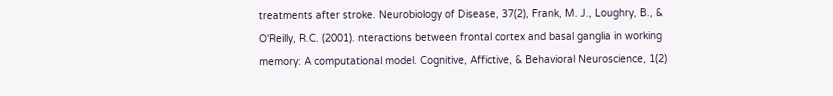treatments after stroke. Neurobiology of Disease, 37(2), Frank, M. J., Loughry, B., & O'Reilly, R.C. (2001). nteractions between frontal cortex and basal ganglia in working memory: A computational model. Cognitive, Affictive, & Behavioral Neuroscience, 1(2)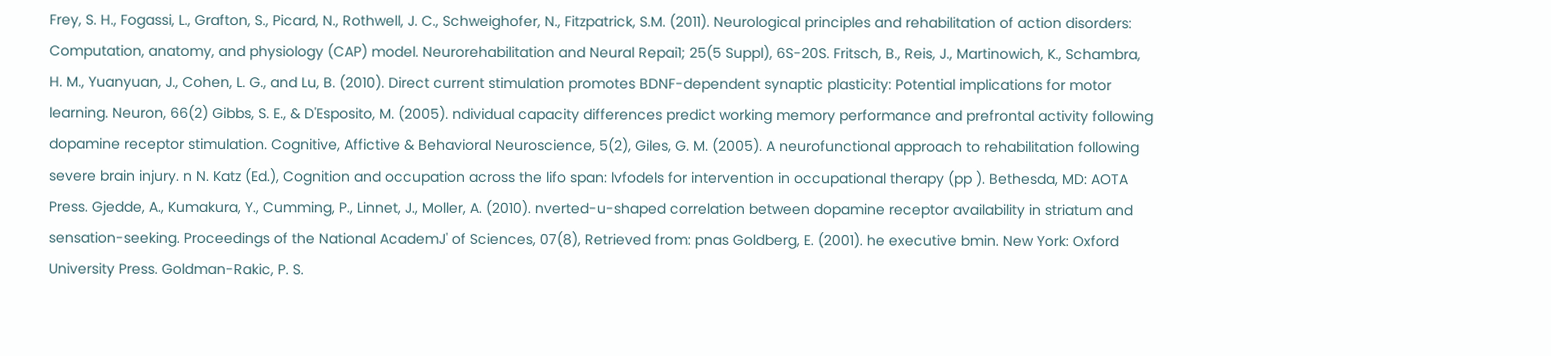Frey, S. H., Fogassi, L., Grafton, S., Picard, N., Rothwell, J. C., Schweighofer, N., Fitzpatrick, S.M. (2011). Neurological principles and rehabilitation of action disorders: Computation, anatomy, and physiology (CAP) model. Neurorehabilitation and Neural Repai1; 25(5 Suppl), 6S-20S. Fritsch, B., Reis, J., Martinowich, K., Schambra, H. M., Yuanyuan, J., Cohen, L. G., and Lu, B. (2010). Direct current stimulation promotes BDNF-dependent synaptic plasticity: Potential implications for motor learning. Neuron, 66(2) Gibbs, S. E., & D'Esposito, M. (2005). ndividual capacity differences predict working memory performance and prefrontal activity following dopamine receptor stimulation. Cognitive, Affictive & Behavioral Neuroscience, 5(2), Giles, G. M. (2005). A neurofunctional approach to rehabilitation following severe brain injury. n N. Katz (Ed.), Cognition and occupation across the lifo span: lvfodels for intervention in occupational therapy (pp ). Bethesda, MD: AOTA Press. Gjedde, A., Kumakura, Y., Cumming, P., Linnet, J., Moller, A. (2010). nverted-u-shaped correlation between dopamine receptor availability in striatum and sensation-seeking. Proceedings of the National AcademJ' of Sciences, 07(8), Retrieved from: pnas Goldberg, E. (2001). he executive bmin. New York: Oxford University Press. Goldman-Rakic, P. S.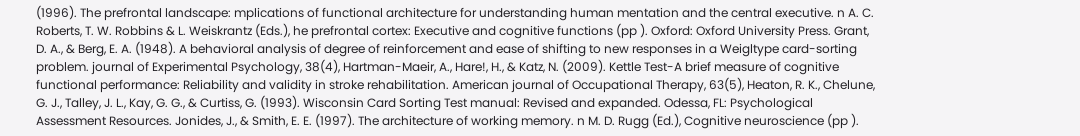(1996). The prefrontal landscape: mplications of functional architecture for understanding human mentation and the central executive. n A. C. Roberts, T. W. Robbins & L. Weiskrantz (Eds.), he prefrontal cortex: Executive and cognitive functions (pp ). Oxford: Oxford University Press. Grant, D. A., & Berg, E. A. (1948). A behavioral analysis of degree of reinforcement and ease of shifting to new responses in a Weigltype card-sorting problem. journal of Experimental Psychology, 38(4), Hartman-Maeir, A., Hare!, H., & Katz, N. (2009). Kettle Test-A brief measure of cognitive functional performance: Reliability and validity in stroke rehabilitation. American journal of Occupational Therapy, 63(5), Heaton, R. K., Chelune, G. J., Talley, J. L., Kay, G. G., & Curtiss, G. (1993). Wisconsin Card Sorting Test manual: Revised and expanded. Odessa, FL: Psychological Assessment Resources. Jonides, J., & Smith, E. E. (1997). The architecture of working memory. n M. D. Rugg (Ed.), Cognitive neuroscience (pp ).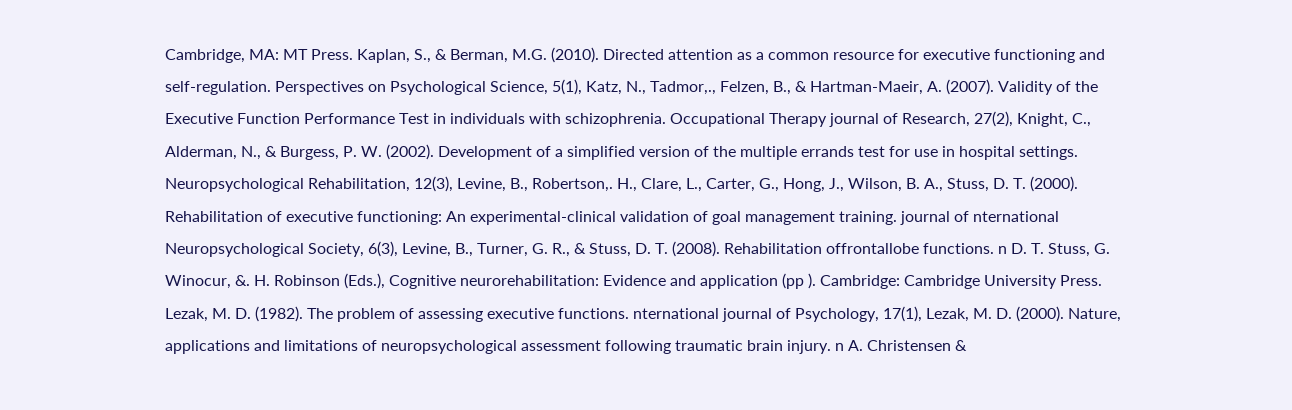Cambridge, MA: MT Press. Kaplan, S., & Berman, M.G. (2010). Directed attention as a common resource for executive functioning and self-regulation. Perspectives on Psychological Science, 5(1), Katz, N., Tadmor,., Felzen, B., & Hartman-Maeir, A. (2007). Validity of the Executive Function Performance Test in individuals with schizophrenia. Occupational Therapy journal of Research, 27(2), Knight, C., Alderman, N., & Burgess, P. W. (2002). Development of a simplified version of the multiple errands test for use in hospital settings. Neuropsychological Rehabilitation, 12(3), Levine, B., Robertson,. H., Clare, L., Carter, G., Hong, J., Wilson, B. A., Stuss, D. T. (2000). Rehabilitation of executive functioning: An experimental-clinical validation of goal management training. journal of nternational Neuropsychological Society, 6(3), Levine, B., Turner, G. R., & Stuss, D. T. (2008). Rehabilitation offrontallobe functions. n D. T. Stuss, G. Winocur, &. H. Robinson (Eds.), Cognitive neurorehabilitation: Evidence and application (pp ). Cambridge: Cambridge University Press. Lezak, M. D. (1982). The problem of assessing executive functions. nternational journal of Psychology, 17(1), Lezak, M. D. (2000). Nature, applications and limitations of neuropsychological assessment following traumatic brain injury. n A. Christensen &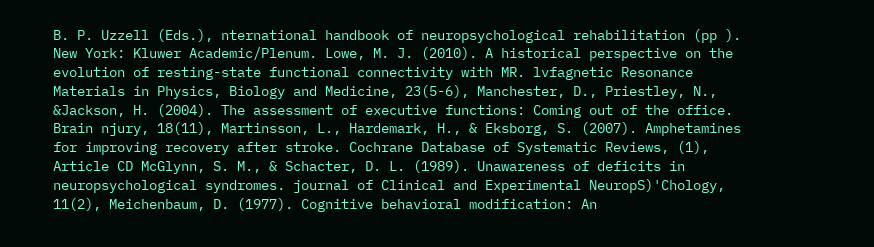B. P. Uzzell (Eds.), nternational handbook of neuropsychological rehabilitation (pp ). New York: Kluwer Academic/Plenum. Lowe, M. J. (2010). A historical perspective on the evolution of resting-state functional connectivity with MR. lvfagnetic Resonance Materials in Physics, Biology and Medicine, 23(5-6), Manchester, D., Priestley, N., &Jackson, H. (2004). The assessment of executive functions: Coming out of the office. Brain njury, 18(11), Martinsson, L., Hardemark, H., & Eksborg, S. (2007). Amphetamines for improving recovery after stroke. Cochrane Database of Systematic Reviews, (1), Article CD McGlynn, S. M., & Schacter, D. L. (1989). Unawareness of deficits in neuropsychological syndromes. journal of Clinical and Experimental NeuropS)'Chology, 11(2), Meichenbaum, D. (1977). Cognitive behavioral modification: An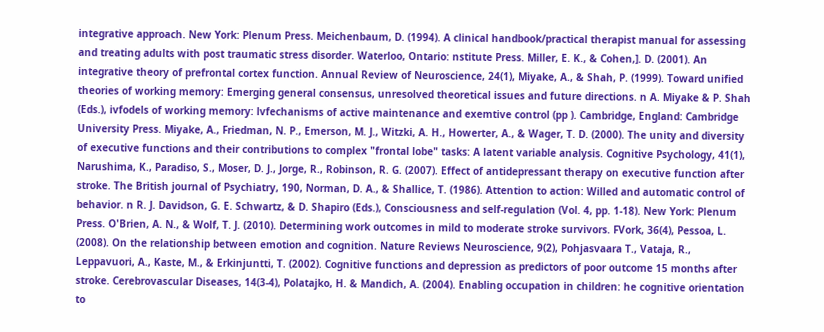integrative approach. New York: Plenum Press. Meichenbaum, D. (1994). A clinical handbook/practical therapist manual for assessing and treating adults with post traumatic stress disorder. Waterloo, Ontario: nstitute Press. Miller, E. K., & Cohen,]. D. (2001). An integrative theory of prefrontal cortex function. Annual Review of Neuroscience, 24(1), Miyake, A., & Shah, P. (1999). Toward unified theories of working memory: Emerging general consensus, unresolved theoretical issues and future directions. n A. Miyake & P. Shah (Eds.), ivfodels of working memory: lvfechanisms of active maintenance and exemtive control (pp ). Cambridge, England: Cambridge University Press. Miyake, A., Friedman, N. P., Emerson, M. J., Witzki, A. H., Howerter, A., & Wager, T. D. (2000). The unity and diversity of executive functions and their contributions to complex "frontal lobe" tasks: A latent variable analysis. Cognitive Psychology, 41(1), Narushima, K., Paradiso, S., Moser, D. J., Jorge, R., Robinson, R. G. (2007). Effect of antidepressant therapy on executive function after stroke. The British journal of Psychiatry, 190, Norman, D. A., & Shallice, T. (1986). Attention to action: Willed and automatic control of behavior. n R. J. Davidson, G. E. Schwartz, & D. Shapiro (Eds.), Consciousness and self-regulation (Vol. 4, pp. 1-18). New York: Plenum Press. O'Brien, A. N., & Wolf, T. J. (2010). Determining work outcomes in mild to moderate stroke survivors. FVork, 36(4), Pessoa, L. (2008). On the relationship between emotion and cognition. Nature Reviews Neuroscience, 9(2), Pohjasvaara T., Vataja, R., Leppavuori, A., Kaste, M., & Erkinjuntti, T. (2002). Cognitive functions and depression as predictors of poor outcome 15 months after stroke. Cerebrovascular Diseases, 14(3-4), Polatajko, H. & Mandich, A. (2004). Enabling occupation in children: he cognitive orientation to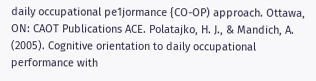daily occupational pe1jormance {CO-OP) approach. Ottawa, ON: CAOT Publications ACE. Polatajko, H. J., & Mandich, A. (2005). Cognitive orientation to daily occupational performance with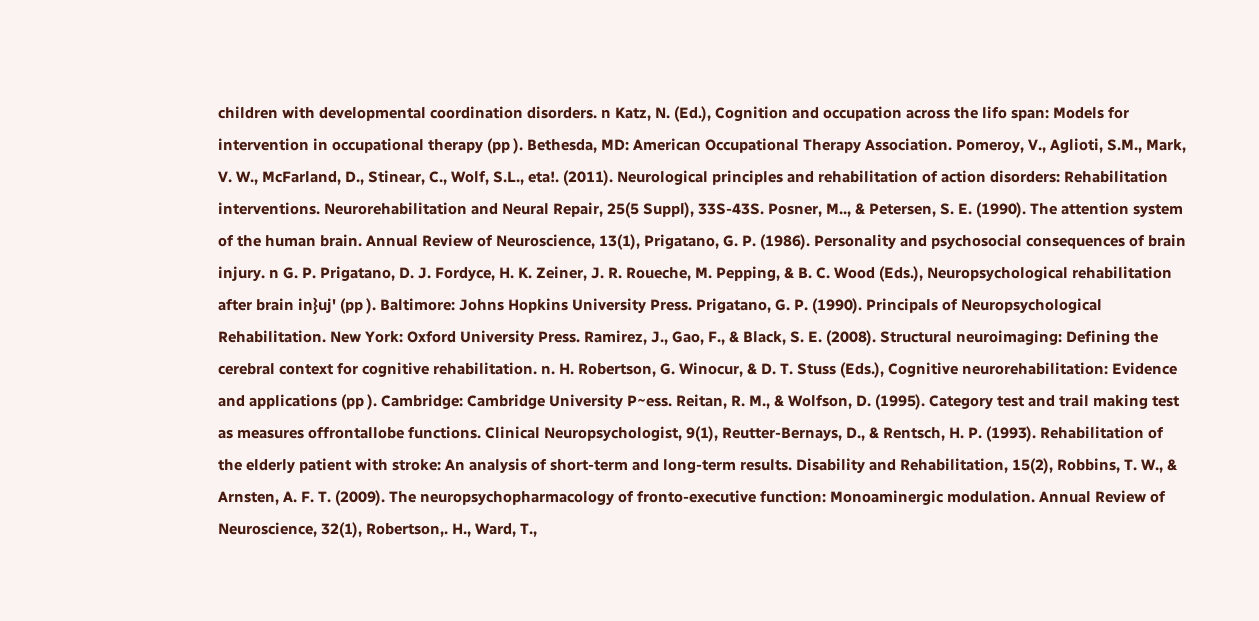children with developmental coordination disorders. n Katz, N. (Ed.), Cognition and occupation across the lifo span: Models for intervention in occupational therapy (pp ). Bethesda, MD: American Occupational Therapy Association. Pomeroy, V., Aglioti, S.M., Mark, V. W., McFarland, D., Stinear, C., Wolf, S.L., eta!. (2011). Neurological principles and rehabilitation of action disorders: Rehabilitation interventions. Neurorehabilitation and Neural Repair, 25(5 Suppl), 33S-43S. Posner, M.., & Petersen, S. E. (1990). The attention system of the human brain. Annual Review of Neuroscience, 13(1), Prigatano, G. P. (1986). Personality and psychosocial consequences of brain injury. n G. P. Prigatano, D. J. Fordyce, H. K. Zeiner, J. R. Roueche, M. Pepping, & B. C. Wood (Eds.), Neuropsychological rehabilitation after brain in}uj' (pp ). Baltimore: Johns Hopkins University Press. Prigatano, G. P. (1990). Principals of Neuropsychological Rehabilitation. New York: Oxford University Press. Ramirez, J., Gao, F., & Black, S. E. (2008). Structural neuroimaging: Defining the cerebral context for cognitive rehabilitation. n. H. Robertson, G. Winocur, & D. T. Stuss (Eds.), Cognitive neurorehabilitation: Evidence and applications (pp ). Cambridge: Cambridge University P~ess. Reitan, R. M., & Wolfson, D. (1995). Category test and trail making test as measures offrontallobe functions. Clinical Neuropsychologist, 9(1), Reutter-Bernays, D., & Rentsch, H. P. (1993). Rehabilitation of the elderly patient with stroke: An analysis of short-term and long-term results. Disability and Rehabilitation, 15(2), Robbins, T. W., & Arnsten, A. F. T. (2009). The neuropsychopharmacology of fronto-executive function: Monoaminergic modulation. Annual Review of Neuroscience, 32(1), Robertson,. H., Ward, T.,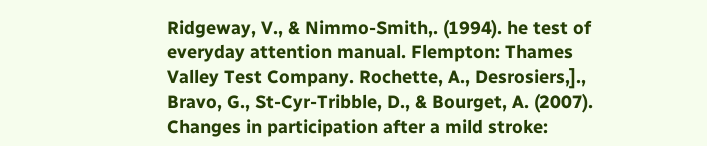Ridgeway, V., & Nimmo-Smith,. (1994). he test of everyday attention manual. Flempton: Thames Valley Test Company. Rochette, A., Desrosiers,]., Bravo, G., St-Cyr-Tribble, D., & Bourget, A. (2007). Changes in participation after a mild stroke: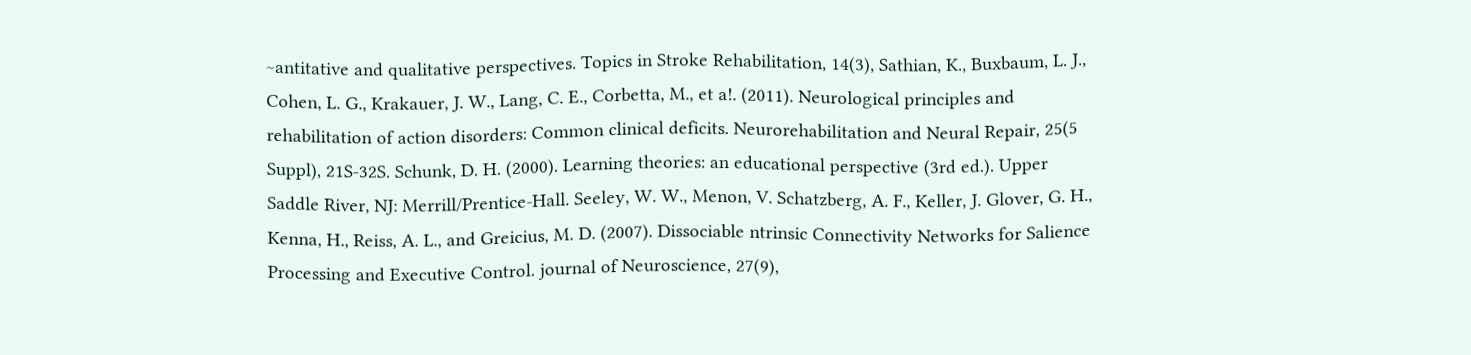~antitative and qualitative perspectives. Topics in Stroke Rehabilitation, 14(3), Sathian, K., Buxbaum, L. J., Cohen, L. G., Krakauer, J. W., Lang, C. E., Corbetta, M., et a!. (2011). Neurological principles and rehabilitation of action disorders: Common clinical deficits. Neurorehabilitation and Neural Repair, 25(5 Suppl), 21S-32S. Schunk, D. H. (2000). Learning theories: an educational perspective (3rd ed.). Upper Saddle River, NJ: Merrill/Prentice-Hall. Seeley, W. W., Menon, V. Schatzberg, A. F., Keller, J. Glover, G. H., Kenna, H., Reiss, A. L., and Greicius, M. D. (2007). Dissociable ntrinsic Connectivity Networks for Salience Processing and Executive Control. journal of Neuroscience, 27(9),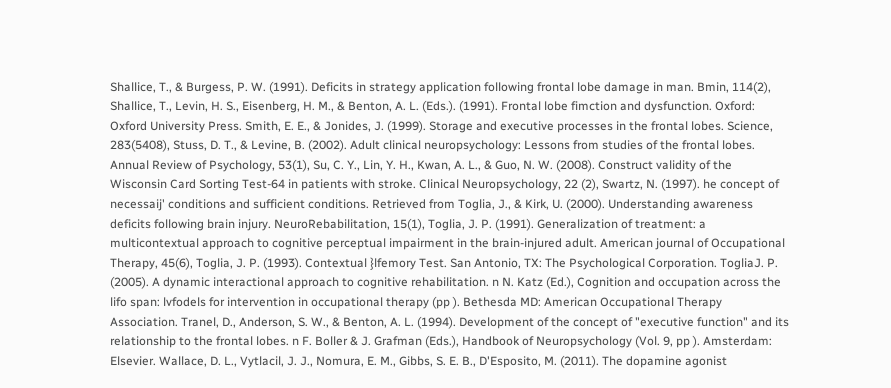Shallice, T., & Burgess, P. W. (1991). Deficits in strategy application following frontal lobe damage in man. Bmin, 114(2), Shallice, T., Levin, H. S., Eisenberg, H. M., & Benton, A. L. (Eds.). (1991). Frontal lobe fimction and dysfunction. Oxford: Oxford University Press. Smith, E. E., & Jonides, J. (1999). Storage and executive processes in the frontal lobes. Science, 283(5408), Stuss, D. T., & Levine, B. (2002). Adult clinical neuropsychology: Lessons from studies of the frontal lobes. Annual Review of Psychology, 53(1), Su, C. Y., Lin, Y. H., Kwan, A. L., & Guo, N. W. (2008). Construct validity of the Wisconsin Card Sorting Test-64 in patients with stroke. Clinical Neuropsychology, 22 (2), Swartz, N. (1997). he concept of necessaij' conditions and sufficient conditions. Retrieved from Toglia, J., & Kirk, U. (2000). Understanding awareness deficits following brain injury. NeuroRebabilitation, 15(1), Toglia, J. P. (1991). Generalization of treatment: a multicontextual approach to cognitive perceptual impairment in the brain-injured adult. American journal of Occupational Therapy, 45(6), Toglia, J. P. (1993). Contextual }lfemory Test. San Antonio, TX: The Psychological Corporation. TogliaJ. P. (2005). A dynamic interactional approach to cognitive rehabilitation. n N. Katz (Ed.), Cognition and occupation across the lifo span: lvfodels for intervention in occupational therapy (pp ). Bethesda MD: American Occupational Therapy Association. Tranel, D., Anderson, S. W., & Benton, A. L. (1994). Development of the concept of "executive function" and its relationship to the frontal lobes. n F. Boller & J. Grafman (Eds.), Handbook of Neuropsychology (Vol. 9, pp ). Amsterdam: Elsevier. Wallace, D. L., Vytlacil, J. J., Nomura, E. M., Gibbs, S. E. B., D'Esposito, M. (2011). The dopamine agonist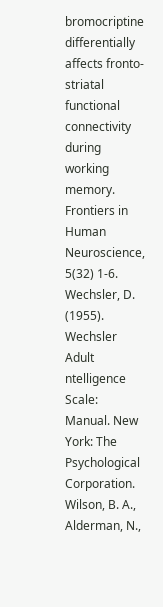bromocriptine differentially affects fronto-striatal functional connectivity during working memory. Frontiers in Human Neuroscience, 5(32) 1-6. Wechsler, D. (1955). Wechsler Adult ntelligence Scale: Manual. New York: The Psychological Corporation. Wilson, B. A., Alderman, N.,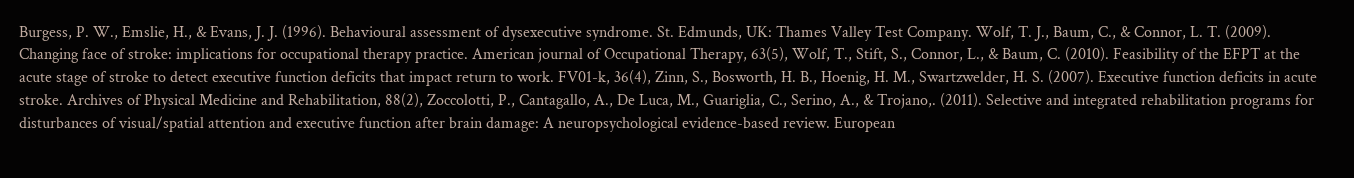Burgess, P. W., Emslie, H., & Evans, J. J. (1996). Behavioural assessment of dysexecutive syndrome. St. Edmunds, UK: Thames Valley Test Company. Wolf, T. J., Baum, C., & Connor, L. T. (2009). Changing face of stroke: implications for occupational therapy practice. American journal of Occupational Therapy, 63(5), Wolf, T., Stift, S., Connor, L., & Baum, C. (2010). Feasibility of the EFPT at the acute stage of stroke to detect executive function deficits that impact return to work. FV01-k, 36(4), Zinn, S., Bosworth, H. B., Hoenig, H. M., Swartzwelder, H. S. (2007). Executive function deficits in acute stroke. Archives of Physical Medicine and Rehabilitation, 88(2), Zoccolotti, P., Cantagallo, A., De Luca, M., Guariglia, C., Serino, A., & Trojano,. (2011). Selective and integrated rehabilitation programs for disturbances of visual/spatial attention and executive function after brain damage: A neuropsychological evidence-based review. European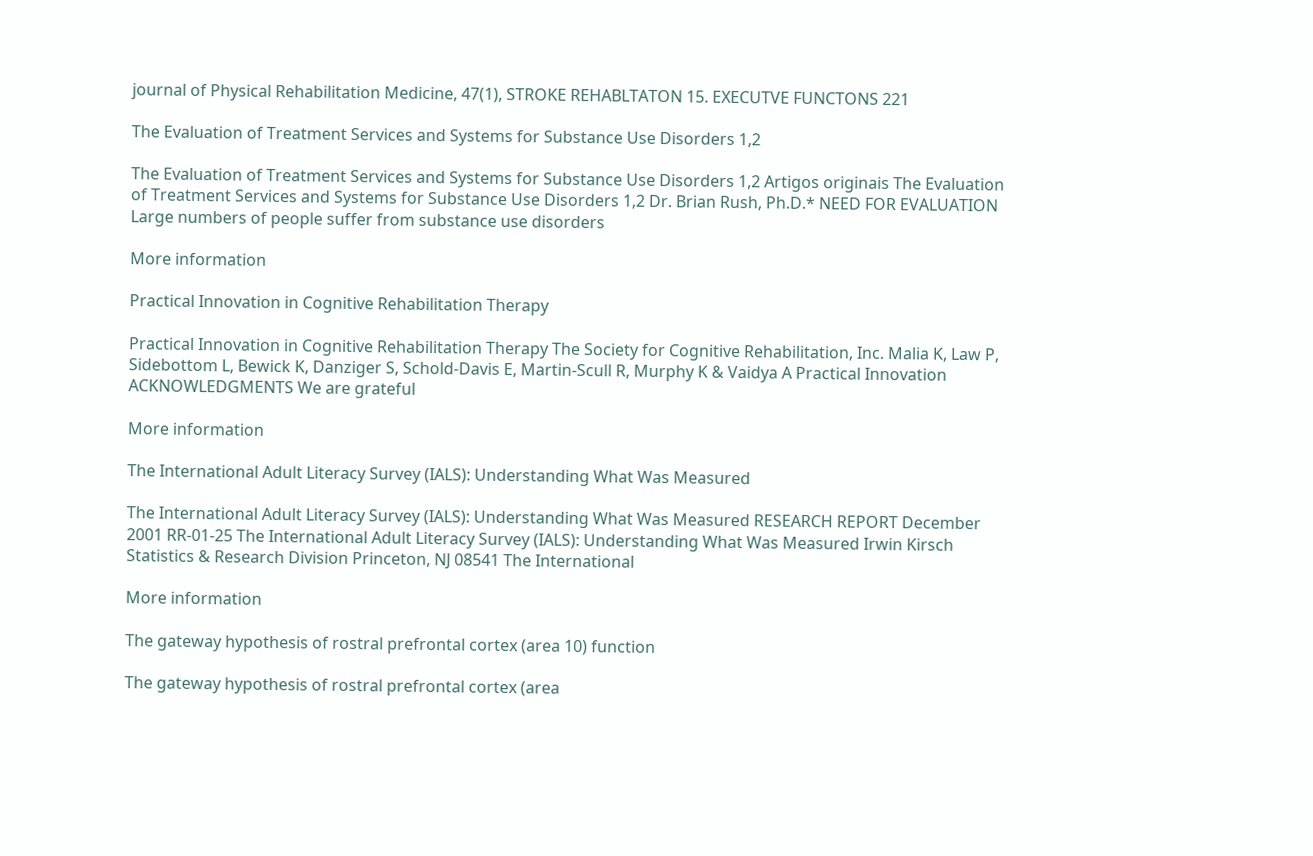journal of Physical Rehabilitation Medicine, 47(1), STROKE REHABLTATON 15. EXECUTVE FUNCTONS 221

The Evaluation of Treatment Services and Systems for Substance Use Disorders 1,2

The Evaluation of Treatment Services and Systems for Substance Use Disorders 1,2 Artigos originais The Evaluation of Treatment Services and Systems for Substance Use Disorders 1,2 Dr. Brian Rush, Ph.D.* NEED FOR EVALUATION Large numbers of people suffer from substance use disorders

More information

Practical Innovation in Cognitive Rehabilitation Therapy

Practical Innovation in Cognitive Rehabilitation Therapy The Society for Cognitive Rehabilitation, Inc. Malia K, Law P, Sidebottom L, Bewick K, Danziger S, Schold-Davis E, Martin-Scull R, Murphy K & Vaidya A Practical Innovation ACKNOWLEDGMENTS We are grateful

More information

The International Adult Literacy Survey (IALS): Understanding What Was Measured

The International Adult Literacy Survey (IALS): Understanding What Was Measured RESEARCH REPORT December 2001 RR-01-25 The International Adult Literacy Survey (IALS): Understanding What Was Measured Irwin Kirsch Statistics & Research Division Princeton, NJ 08541 The International

More information

The gateway hypothesis of rostral prefrontal cortex (area 10) function

The gateway hypothesis of rostral prefrontal cortex (area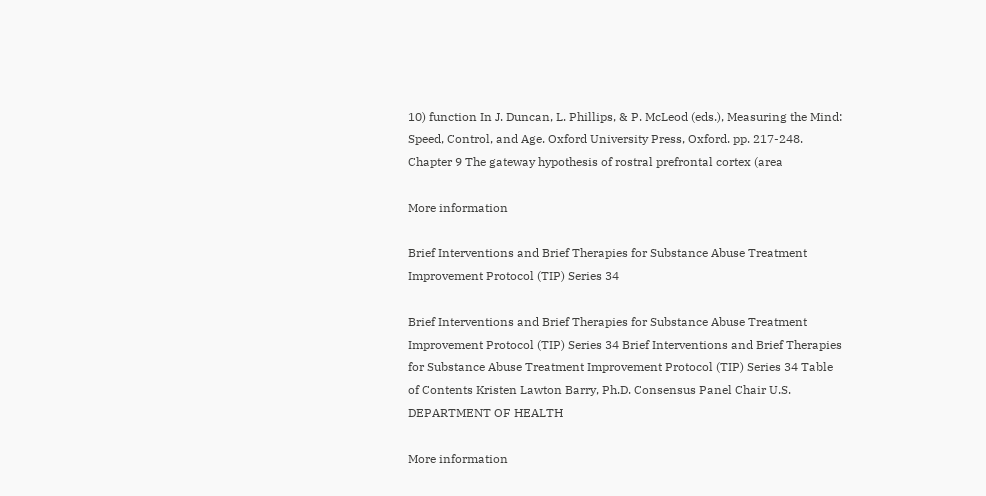10) function In J. Duncan, L. Phillips, & P. McLeod (eds.), Measuring the Mind: Speed, Control, and Age. Oxford University Press, Oxford. pp. 217-248. Chapter 9 The gateway hypothesis of rostral prefrontal cortex (area

More information

Brief Interventions and Brief Therapies for Substance Abuse Treatment Improvement Protocol (TIP) Series 34

Brief Interventions and Brief Therapies for Substance Abuse Treatment Improvement Protocol (TIP) Series 34 Brief Interventions and Brief Therapies for Substance Abuse Treatment Improvement Protocol (TIP) Series 34 Table of Contents Kristen Lawton Barry, Ph.D. Consensus Panel Chair U.S. DEPARTMENT OF HEALTH

More information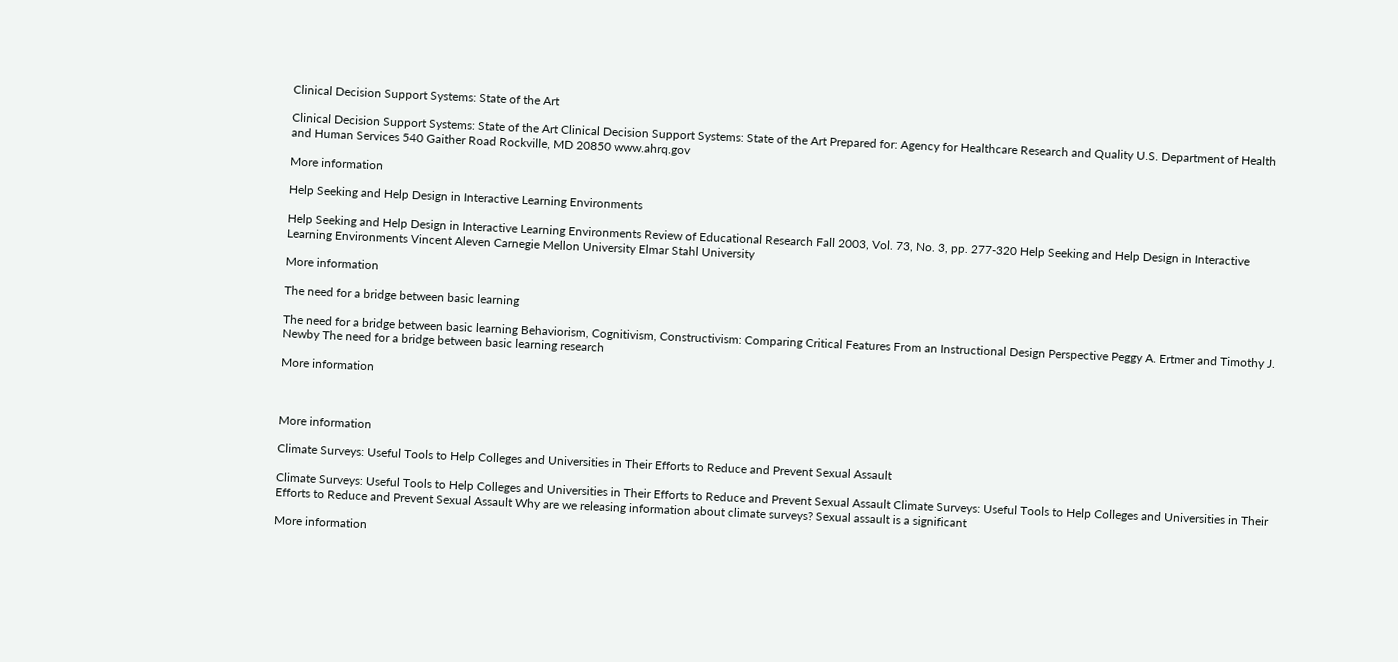Clinical Decision Support Systems: State of the Art

Clinical Decision Support Systems: State of the Art Clinical Decision Support Systems: State of the Art Prepared for: Agency for Healthcare Research and Quality U.S. Department of Health and Human Services 540 Gaither Road Rockville, MD 20850 www.ahrq.gov

More information

Help Seeking and Help Design in Interactive Learning Environments

Help Seeking and Help Design in Interactive Learning Environments Review of Educational Research Fall 2003, Vol. 73, No. 3, pp. 277-320 Help Seeking and Help Design in Interactive Learning Environments Vincent Aleven Carnegie Mellon University Elmar Stahl University

More information

The need for a bridge between basic learning

The need for a bridge between basic learning Behaviorism, Cognitivism, Constructivism: Comparing Critical Features From an Instructional Design Perspective Peggy A. Ertmer and Timothy J. Newby The need for a bridge between basic learning research

More information



More information

Climate Surveys: Useful Tools to Help Colleges and Universities in Their Efforts to Reduce and Prevent Sexual Assault

Climate Surveys: Useful Tools to Help Colleges and Universities in Their Efforts to Reduce and Prevent Sexual Assault Climate Surveys: Useful Tools to Help Colleges and Universities in Their Efforts to Reduce and Prevent Sexual Assault Why are we releasing information about climate surveys? Sexual assault is a significant

More information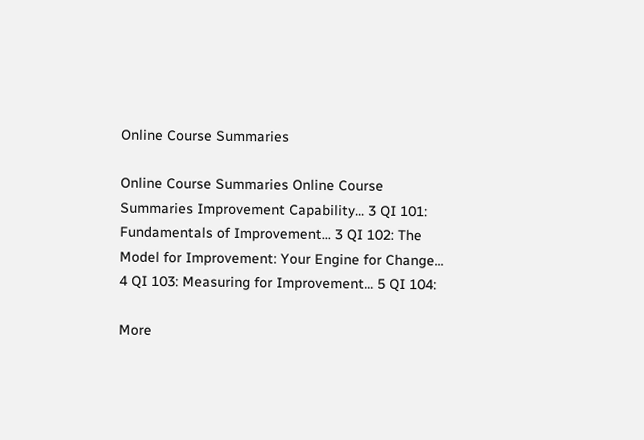Online Course Summaries

Online Course Summaries Online Course Summaries Improvement Capability... 3 QI 101: Fundamentals of Improvement... 3 QI 102: The Model for Improvement: Your Engine for Change... 4 QI 103: Measuring for Improvement... 5 QI 104:

More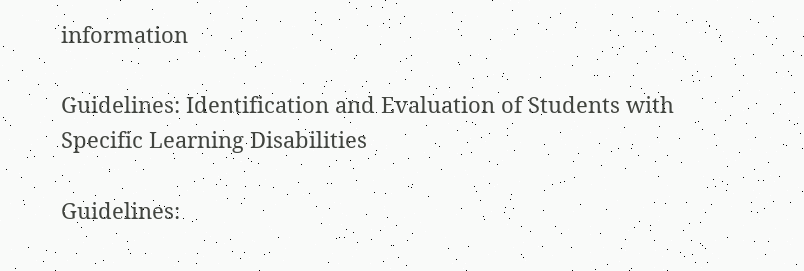information

Guidelines: Identification and Evaluation of Students with Specific Learning Disabilities

Guidelines: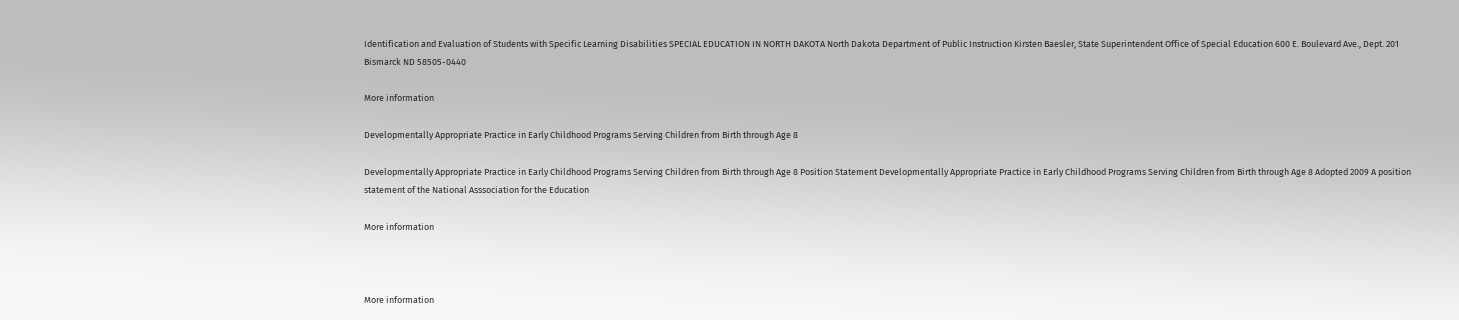Identification and Evaluation of Students with Specific Learning Disabilities SPECIAL EDUCATION IN NORTH DAKOTA North Dakota Department of Public Instruction Kirsten Baesler, State Superintendent Office of Special Education 600 E. Boulevard Ave., Dept. 201 Bismarck ND 58505-0440

More information

Developmentally Appropriate Practice in Early Childhood Programs Serving Children from Birth through Age 8

Developmentally Appropriate Practice in Early Childhood Programs Serving Children from Birth through Age 8 Position Statement Developmentally Appropriate Practice in Early Childhood Programs Serving Children from Birth through Age 8 Adopted 2009 A position statement of the National Asssociation for the Education

More information



More information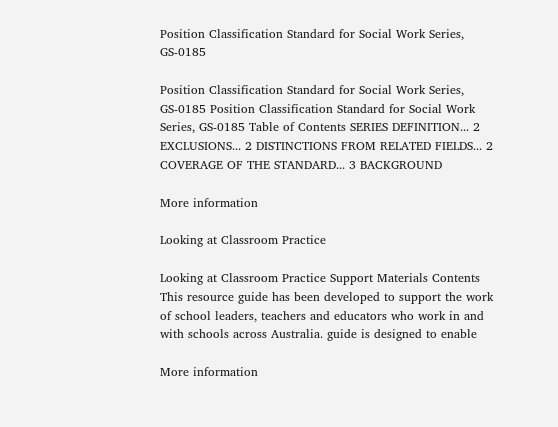Position Classification Standard for Social Work Series, GS-0185

Position Classification Standard for Social Work Series, GS-0185 Position Classification Standard for Social Work Series, GS-0185 Table of Contents SERIES DEFINITION... 2 EXCLUSIONS... 2 DISTINCTIONS FROM RELATED FIELDS... 2 COVERAGE OF THE STANDARD... 3 BACKGROUND

More information

Looking at Classroom Practice

Looking at Classroom Practice Support Materials Contents This resource guide has been developed to support the work of school leaders, teachers and educators who work in and with schools across Australia. guide is designed to enable

More information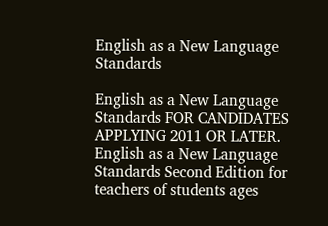English as a New Language Standards

English as a New Language Standards FOR CANDIDATES APPLYING 2011 OR LATER. English as a New Language Standards Second Edition for teachers of students ages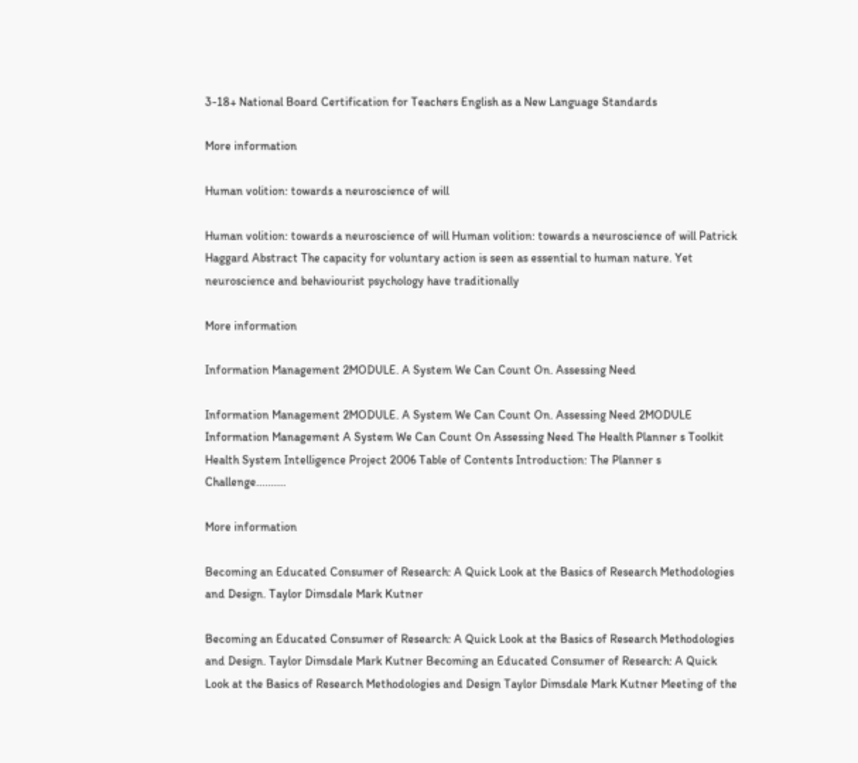3-18+ National Board Certification for Teachers English as a New Language Standards

More information

Human volition: towards a neuroscience of will

Human volition: towards a neuroscience of will Human volition: towards a neuroscience of will Patrick Haggard Abstract The capacity for voluntary action is seen as essential to human nature. Yet neuroscience and behaviourist psychology have traditionally

More information

Information Management 2MODULE. A System We Can Count On. Assessing Need

Information Management 2MODULE. A System We Can Count On. Assessing Need 2MODULE Information Management A System We Can Count On Assessing Need The Health Planner s Toolkit Health System Intelligence Project 2006 Table of Contents Introduction: The Planner s Challenge..........

More information

Becoming an Educated Consumer of Research: A Quick Look at the Basics of Research Methodologies and Design. Taylor Dimsdale Mark Kutner

Becoming an Educated Consumer of Research: A Quick Look at the Basics of Research Methodologies and Design. Taylor Dimsdale Mark Kutner Becoming an Educated Consumer of Research: A Quick Look at the Basics of Research Methodologies and Design Taylor Dimsdale Mark Kutner Meeting of the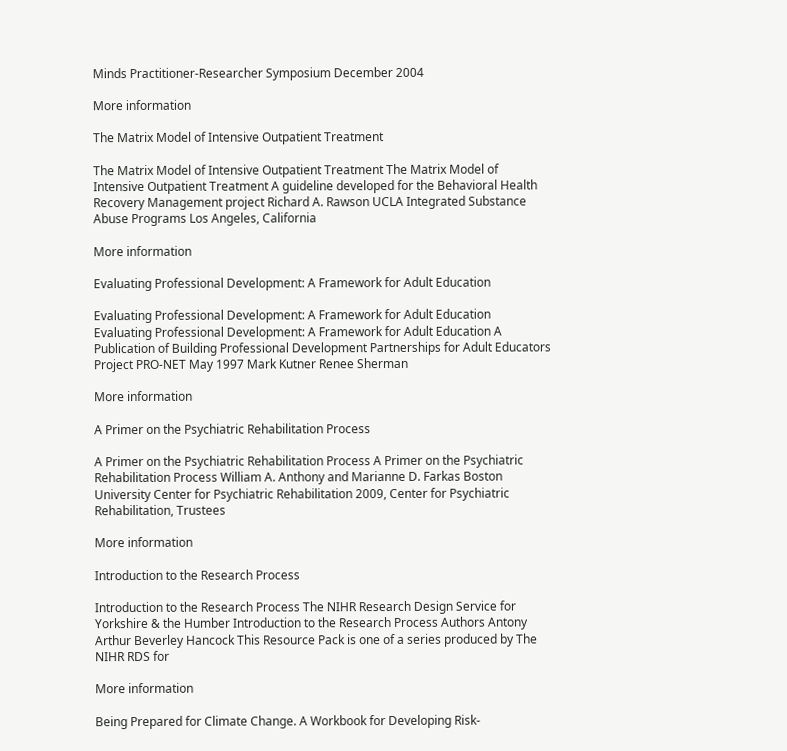Minds Practitioner-Researcher Symposium December 2004

More information

The Matrix Model of Intensive Outpatient Treatment

The Matrix Model of Intensive Outpatient Treatment The Matrix Model of Intensive Outpatient Treatment A guideline developed for the Behavioral Health Recovery Management project Richard A. Rawson UCLA Integrated Substance Abuse Programs Los Angeles, California

More information

Evaluating Professional Development: A Framework for Adult Education

Evaluating Professional Development: A Framework for Adult Education Evaluating Professional Development: A Framework for Adult Education A Publication of Building Professional Development Partnerships for Adult Educators Project PRO-NET May 1997 Mark Kutner Renee Sherman

More information

A Primer on the Psychiatric Rehabilitation Process

A Primer on the Psychiatric Rehabilitation Process A Primer on the Psychiatric Rehabilitation Process William A. Anthony and Marianne D. Farkas Boston University Center for Psychiatric Rehabilitation 2009, Center for Psychiatric Rehabilitation, Trustees

More information

Introduction to the Research Process

Introduction to the Research Process The NIHR Research Design Service for Yorkshire & the Humber Introduction to the Research Process Authors Antony Arthur Beverley Hancock This Resource Pack is one of a series produced by The NIHR RDS for

More information

Being Prepared for Climate Change. A Workbook for Developing Risk-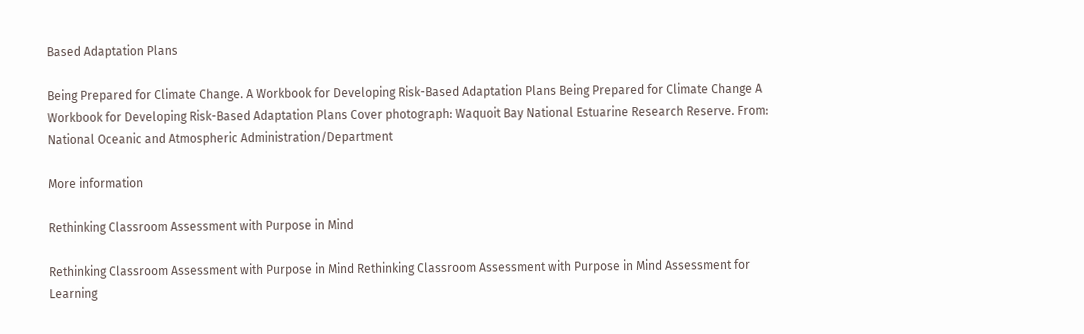Based Adaptation Plans

Being Prepared for Climate Change. A Workbook for Developing Risk-Based Adaptation Plans Being Prepared for Climate Change A Workbook for Developing Risk-Based Adaptation Plans Cover photograph: Waquoit Bay National Estuarine Research Reserve. From: National Oceanic and Atmospheric Administration/Department

More information

Rethinking Classroom Assessment with Purpose in Mind

Rethinking Classroom Assessment with Purpose in Mind Rethinking Classroom Assessment with Purpose in Mind Assessment for Learning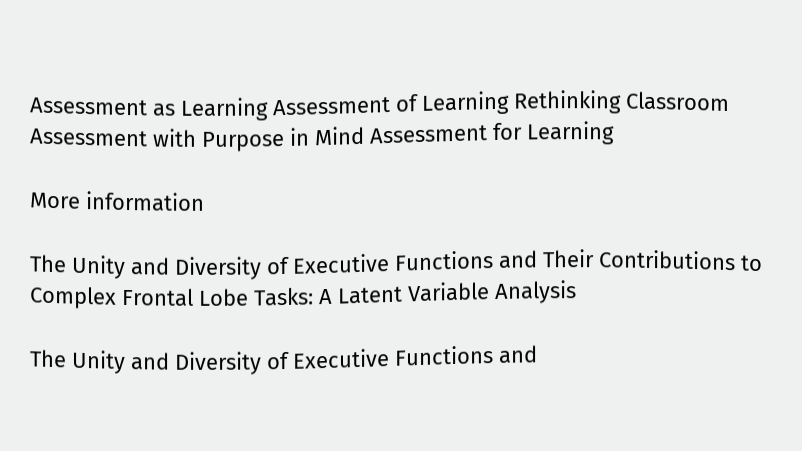Assessment as Learning Assessment of Learning Rethinking Classroom Assessment with Purpose in Mind Assessment for Learning

More information

The Unity and Diversity of Executive Functions and Their Contributions to Complex Frontal Lobe Tasks: A Latent Variable Analysis

The Unity and Diversity of Executive Functions and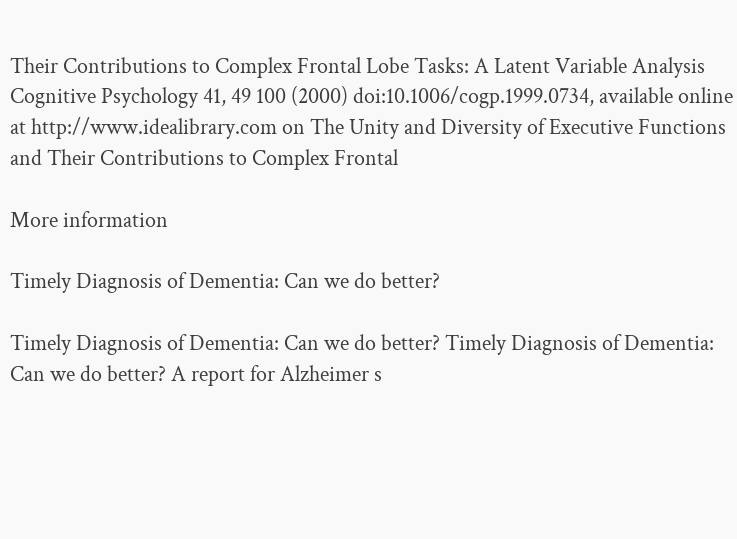Their Contributions to Complex Frontal Lobe Tasks: A Latent Variable Analysis Cognitive Psychology 41, 49 100 (2000) doi:10.1006/cogp.1999.0734, available online at http://www.idealibrary.com on The Unity and Diversity of Executive Functions and Their Contributions to Complex Frontal

More information

Timely Diagnosis of Dementia: Can we do better?

Timely Diagnosis of Dementia: Can we do better? Timely Diagnosis of Dementia: Can we do better? A report for Alzheimer s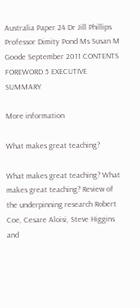Australia Paper 24 Dr Jill Phillips Professor Dimity Pond Ms Susan M Goode September 2011 CONTENTS FOREWORD 5 EXECUTIVE SUMMARY

More information

What makes great teaching?

What makes great teaching? What makes great teaching? Review of the underpinning research Robert Coe, Cesare Aloisi, Steve Higgins and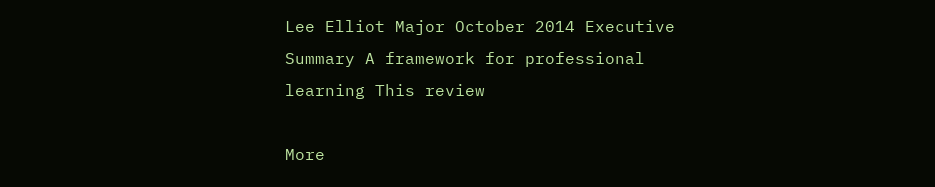Lee Elliot Major October 2014 Executive Summary A framework for professional learning This review

More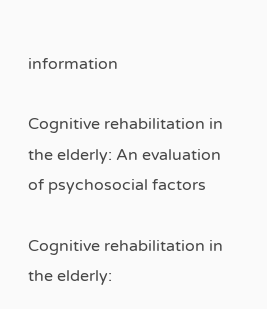information

Cognitive rehabilitation in the elderly: An evaluation of psychosocial factors

Cognitive rehabilitation in the elderly: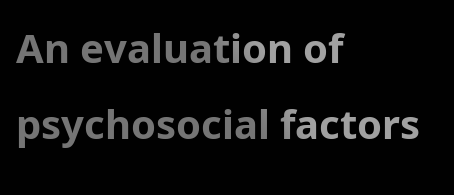An evaluation of psychosocial factors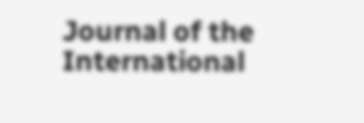Journal of the International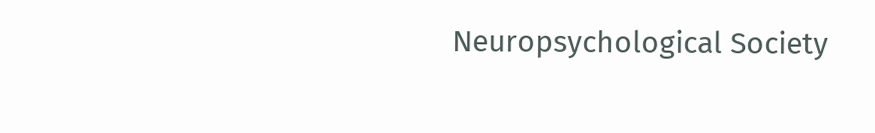Neuropsychological Society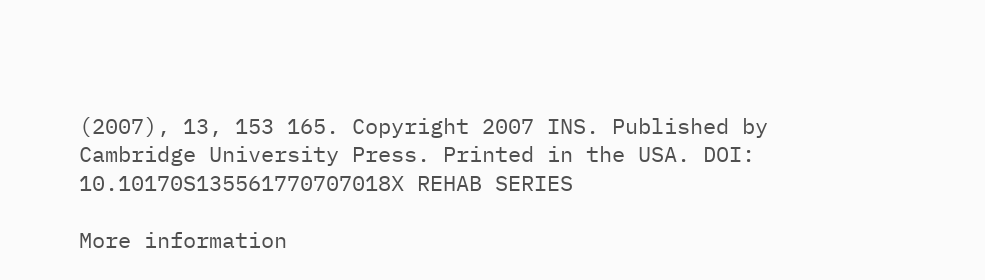(2007), 13, 153 165. Copyright 2007 INS. Published by Cambridge University Press. Printed in the USA. DOI: 10.10170S135561770707018X REHAB SERIES

More information